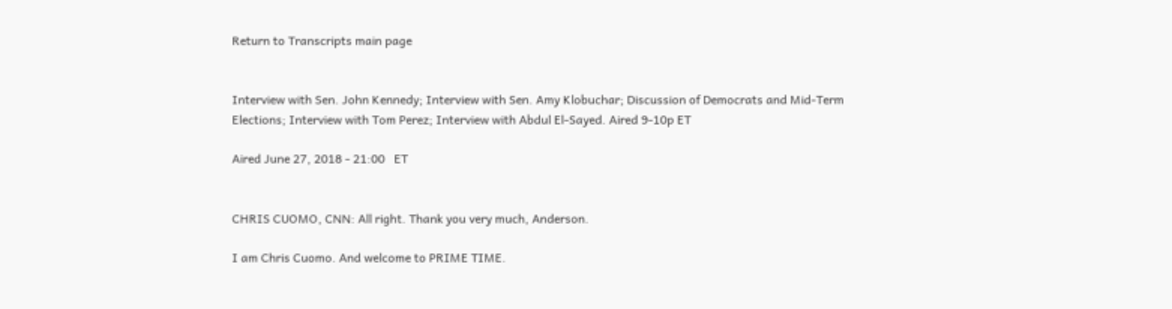Return to Transcripts main page


Interview with Sen. John Kennedy; Interview with Sen. Amy Klobuchar; Discussion of Democrats and Mid-Term Elections; Interview with Tom Perez; Interview with Abdul El-Sayed. Aired 9-10p ET

Aired June 27, 2018 - 21:00   ET


CHRIS CUOMO, CNN: All right. Thank you very much, Anderson.

I am Chris Cuomo. And welcome to PRIME TIME.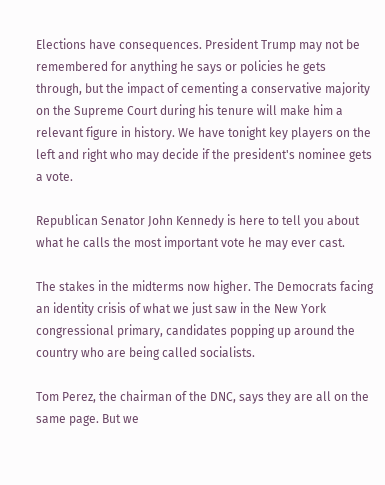Elections have consequences. President Trump may not be remembered for anything he says or policies he gets through, but the impact of cementing a conservative majority on the Supreme Court during his tenure will make him a relevant figure in history. We have tonight key players on the left and right who may decide if the president's nominee gets a vote.

Republican Senator John Kennedy is here to tell you about what he calls the most important vote he may ever cast.

The stakes in the midterms now higher. The Democrats facing an identity crisis of what we just saw in the New York congressional primary, candidates popping up around the country who are being called socialists.

Tom Perez, the chairman of the DNC, says they are all on the same page. But we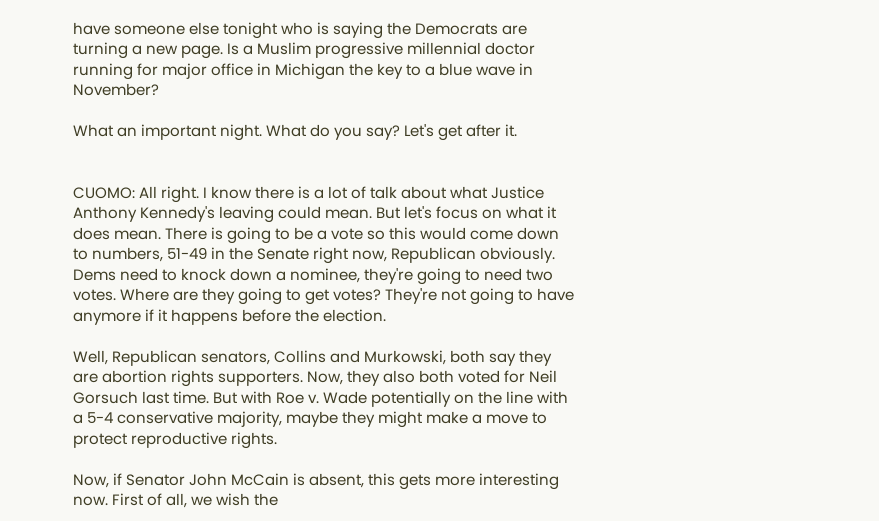have someone else tonight who is saying the Democrats are turning a new page. Is a Muslim progressive millennial doctor running for major office in Michigan the key to a blue wave in November?

What an important night. What do you say? Let's get after it.


CUOMO: All right. I know there is a lot of talk about what Justice Anthony Kennedy's leaving could mean. But let's focus on what it does mean. There is going to be a vote so this would come down to numbers, 51-49 in the Senate right now, Republican obviously. Dems need to knock down a nominee, they're going to need two votes. Where are they going to get votes? They're not going to have anymore if it happens before the election.

Well, Republican senators, Collins and Murkowski, both say they are abortion rights supporters. Now, they also both voted for Neil Gorsuch last time. But with Roe v. Wade potentially on the line with a 5-4 conservative majority, maybe they might make a move to protect reproductive rights.

Now, if Senator John McCain is absent, this gets more interesting now. First of all, we wish the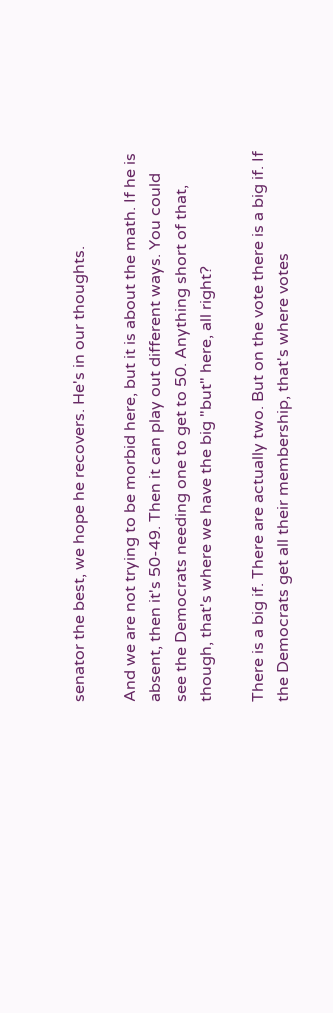senator the best, we hope he recovers. He's in our thoughts.

And we are not trying to be morbid here, but it is about the math. If he is absent, then it's 50-49. Then it can play out different ways. You could see the Democrats needing one to get to 50. Anything short of that, though, that's where we have the big "but" here, all right?

There is a big if. There are actually two. But on the vote there is a big if. If the Democrats get all their membership, that's where votes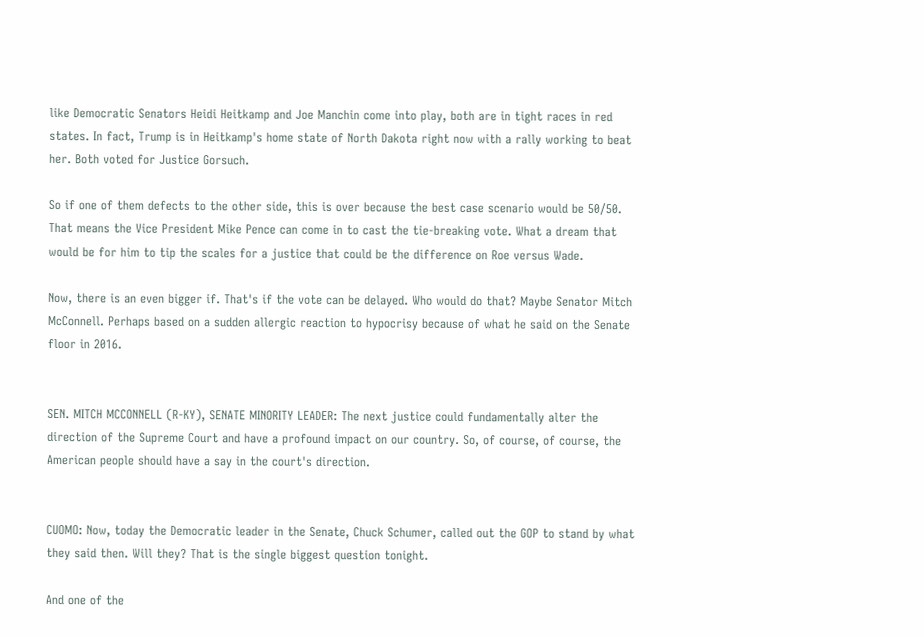like Democratic Senators Heidi Heitkamp and Joe Manchin come into play, both are in tight races in red states. In fact, Trump is in Heitkamp's home state of North Dakota right now with a rally working to beat her. Both voted for Justice Gorsuch.

So if one of them defects to the other side, this is over because the best case scenario would be 50/50. That means the Vice President Mike Pence can come in to cast the tie-breaking vote. What a dream that would be for him to tip the scales for a justice that could be the difference on Roe versus Wade.

Now, there is an even bigger if. That's if the vote can be delayed. Who would do that? Maybe Senator Mitch McConnell. Perhaps based on a sudden allergic reaction to hypocrisy because of what he said on the Senate floor in 2016.


SEN. MITCH MCCONNELL (R-KY), SENATE MINORITY LEADER: The next justice could fundamentally alter the direction of the Supreme Court and have a profound impact on our country. So, of course, of course, the American people should have a say in the court's direction.


CUOMO: Now, today the Democratic leader in the Senate, Chuck Schumer, called out the GOP to stand by what they said then. Will they? That is the single biggest question tonight.

And one of the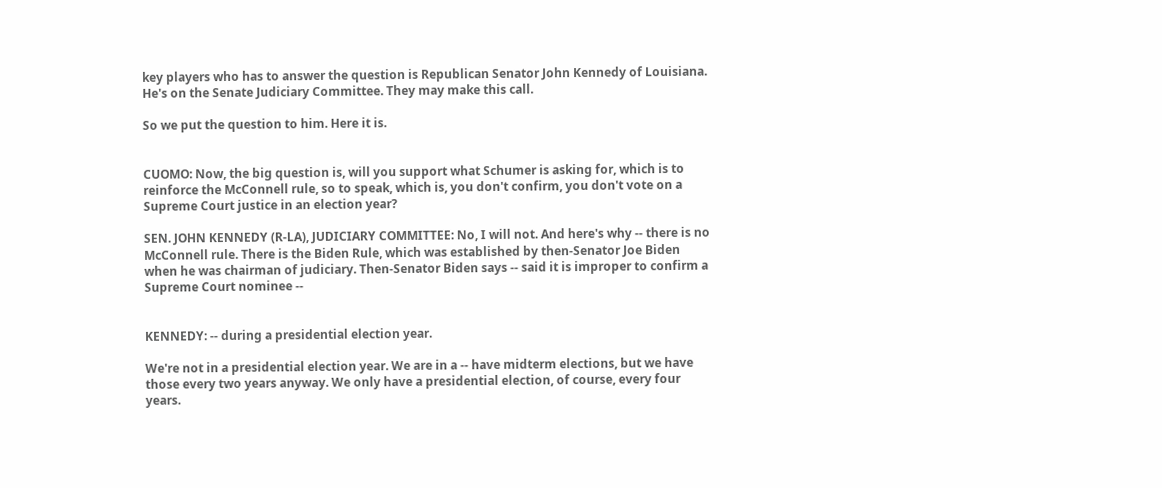key players who has to answer the question is Republican Senator John Kennedy of Louisiana. He's on the Senate Judiciary Committee. They may make this call.

So we put the question to him. Here it is.


CUOMO: Now, the big question is, will you support what Schumer is asking for, which is to reinforce the McConnell rule, so to speak, which is, you don't confirm, you don't vote on a Supreme Court justice in an election year?

SEN. JOHN KENNEDY (R-LA), JUDICIARY COMMITTEE: No, I will not. And here's why -- there is no McConnell rule. There is the Biden Rule, which was established by then-Senator Joe Biden when he was chairman of judiciary. Then-Senator Biden says -- said it is improper to confirm a Supreme Court nominee --


KENNEDY: -- during a presidential election year.

We're not in a presidential election year. We are in a -- have midterm elections, but we have those every two years anyway. We only have a presidential election, of course, every four years.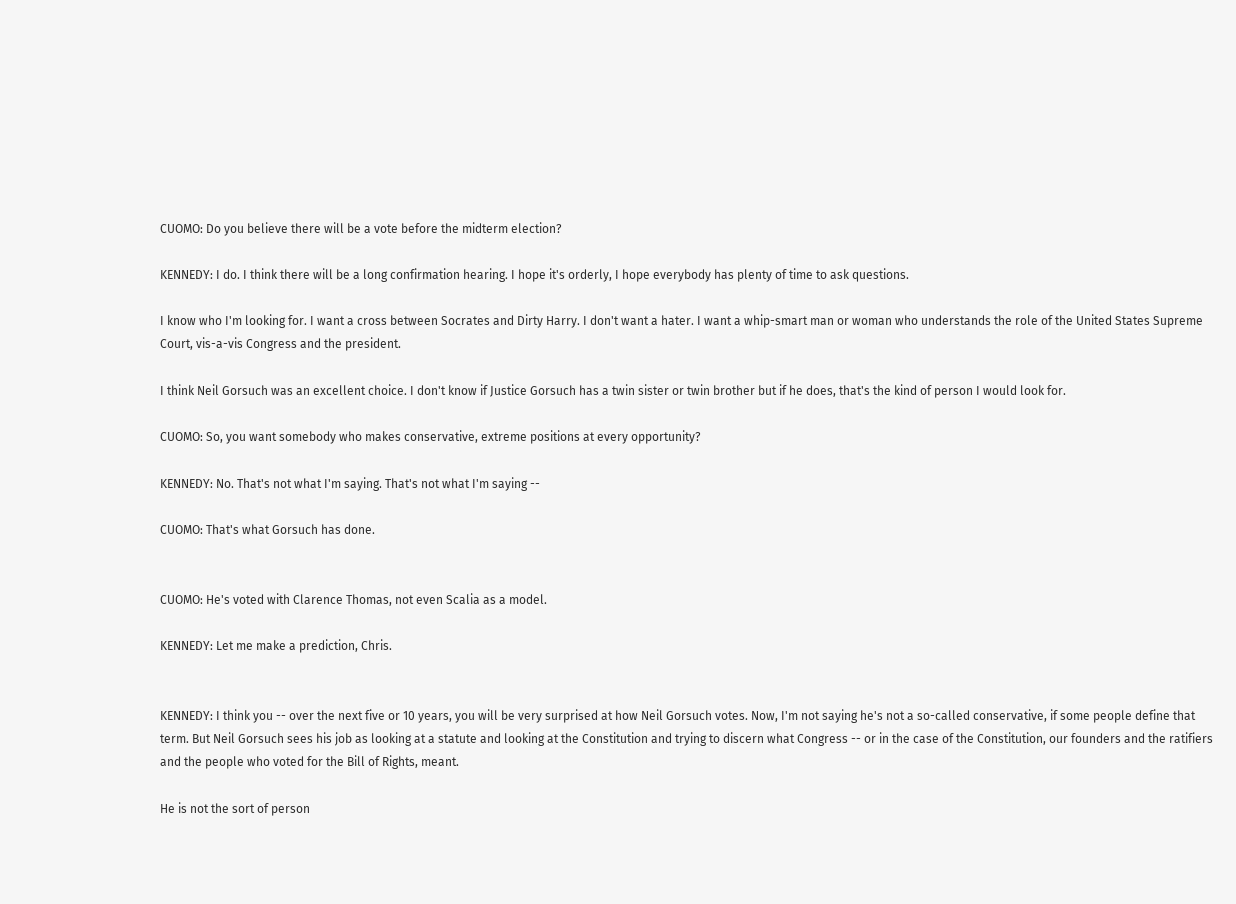CUOMO: Do you believe there will be a vote before the midterm election?

KENNEDY: I do. I think there will be a long confirmation hearing. I hope it's orderly, I hope everybody has plenty of time to ask questions.

I know who I'm looking for. I want a cross between Socrates and Dirty Harry. I don't want a hater. I want a whip-smart man or woman who understands the role of the United States Supreme Court, vis-a-vis Congress and the president.

I think Neil Gorsuch was an excellent choice. I don't know if Justice Gorsuch has a twin sister or twin brother but if he does, that's the kind of person I would look for.

CUOMO: So, you want somebody who makes conservative, extreme positions at every opportunity?

KENNEDY: No. That's not what I'm saying. That's not what I'm saying --

CUOMO: That's what Gorsuch has done.


CUOMO: He's voted with Clarence Thomas, not even Scalia as a model.

KENNEDY: Let me make a prediction, Chris.


KENNEDY: I think you -- over the next five or 10 years, you will be very surprised at how Neil Gorsuch votes. Now, I'm not saying he's not a so-called conservative, if some people define that term. But Neil Gorsuch sees his job as looking at a statute and looking at the Constitution and trying to discern what Congress -- or in the case of the Constitution, our founders and the ratifiers and the people who voted for the Bill of Rights, meant.

He is not the sort of person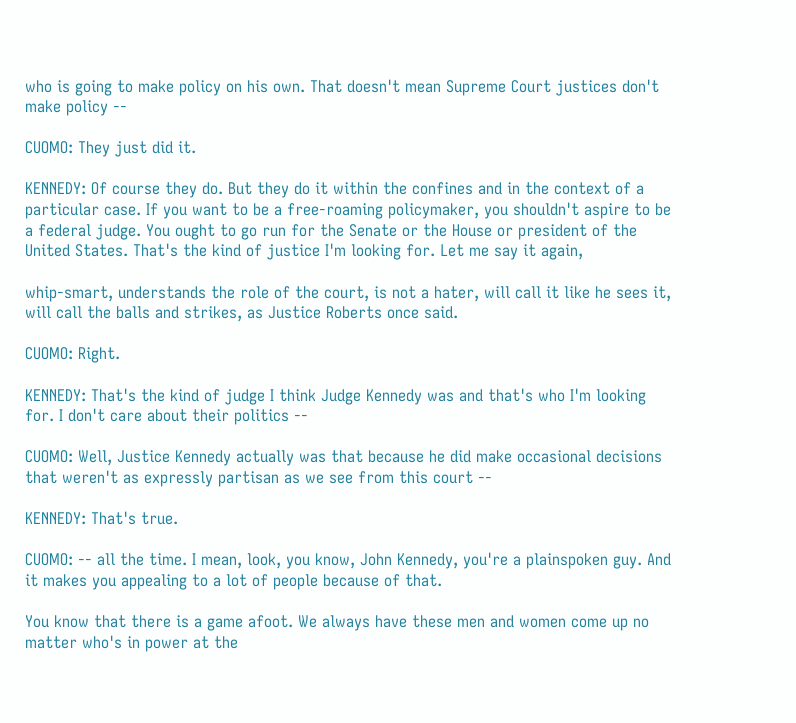who is going to make policy on his own. That doesn't mean Supreme Court justices don't make policy --

CUOMO: They just did it.

KENNEDY: Of course they do. But they do it within the confines and in the context of a particular case. If you want to be a free-roaming policymaker, you shouldn't aspire to be a federal judge. You ought to go run for the Senate or the House or president of the United States. That's the kind of justice I'm looking for. Let me say it again,

whip-smart, understands the role of the court, is not a hater, will call it like he sees it, will call the balls and strikes, as Justice Roberts once said.

CUOMO: Right.

KENNEDY: That's the kind of judge I think Judge Kennedy was and that's who I'm looking for. I don't care about their politics --

CUOMO: Well, Justice Kennedy actually was that because he did make occasional decisions that weren't as expressly partisan as we see from this court --

KENNEDY: That's true.

CUOMO: -- all the time. I mean, look, you know, John Kennedy, you're a plainspoken guy. And it makes you appealing to a lot of people because of that.

You know that there is a game afoot. We always have these men and women come up no matter who's in power at the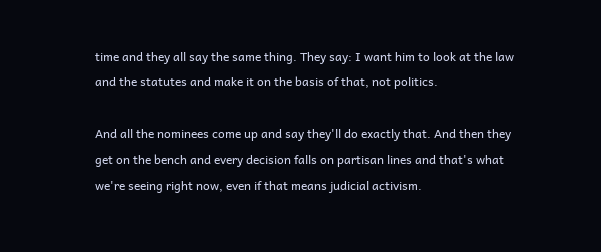time and they all say the same thing. They say: I want him to look at the law and the statutes and make it on the basis of that, not politics.

And all the nominees come up and say they'll do exactly that. And then they get on the bench and every decision falls on partisan lines and that's what we're seeing right now, even if that means judicial activism.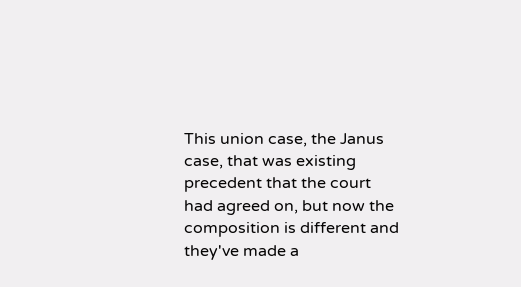This union case, the Janus case, that was existing precedent that the court had agreed on, but now the composition is different and they've made a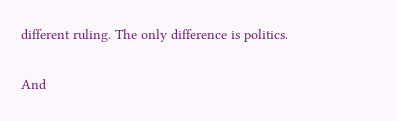different ruling. The only difference is politics.

And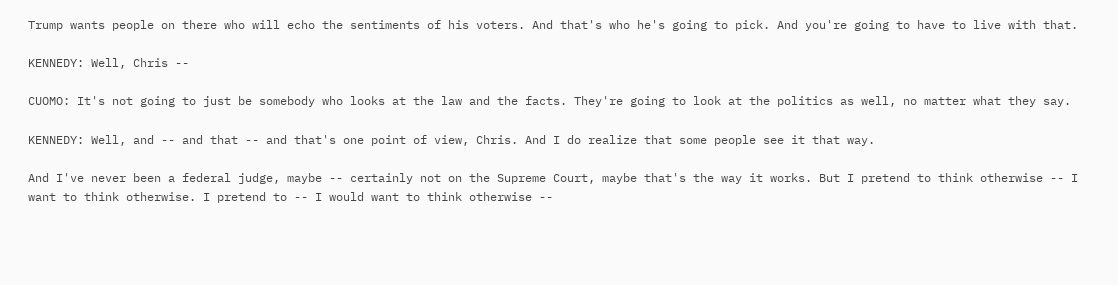Trump wants people on there who will echo the sentiments of his voters. And that's who he's going to pick. And you're going to have to live with that.

KENNEDY: Well, Chris --

CUOMO: It's not going to just be somebody who looks at the law and the facts. They're going to look at the politics as well, no matter what they say.

KENNEDY: Well, and -- and that -- and that's one point of view, Chris. And I do realize that some people see it that way.

And I've never been a federal judge, maybe -- certainly not on the Supreme Court, maybe that's the way it works. But I pretend to think otherwise -- I want to think otherwise. I pretend to -- I would want to think otherwise --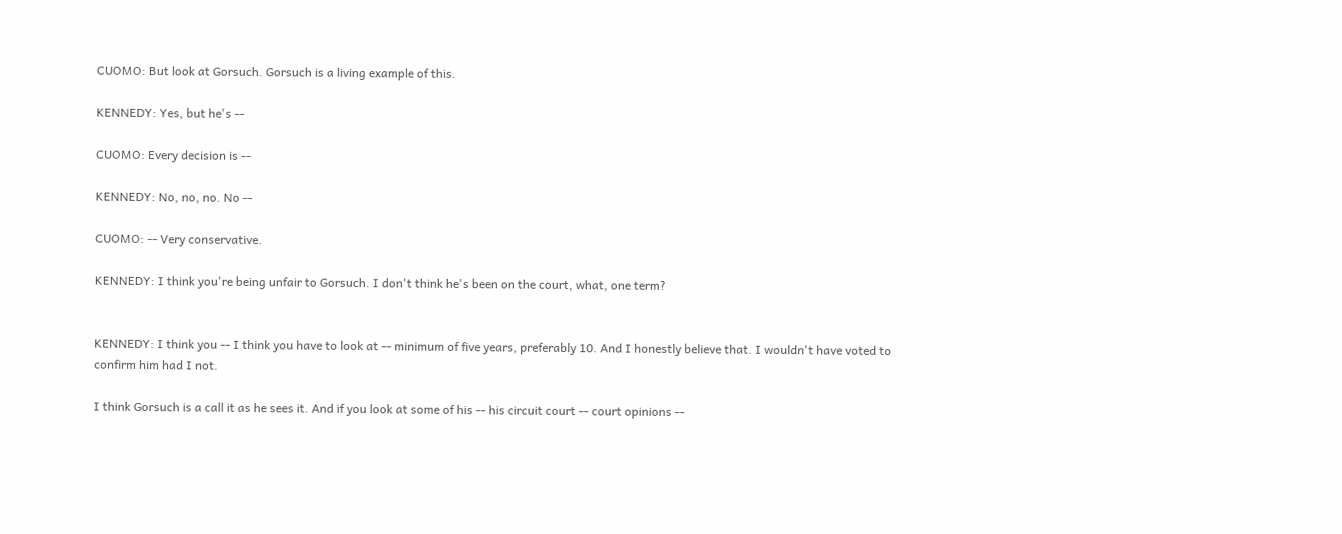CUOMO: But look at Gorsuch. Gorsuch is a living example of this.

KENNEDY: Yes, but he's --

CUOMO: Every decision is --

KENNEDY: No, no, no. No --

CUOMO: -- Very conservative.

KENNEDY: I think you're being unfair to Gorsuch. I don't think he's been on the court, what, one term?


KENNEDY: I think you -- I think you have to look at -- minimum of five years, preferably 10. And I honestly believe that. I wouldn't have voted to confirm him had I not.

I think Gorsuch is a call it as he sees it. And if you look at some of his -- his circuit court -- court opinions --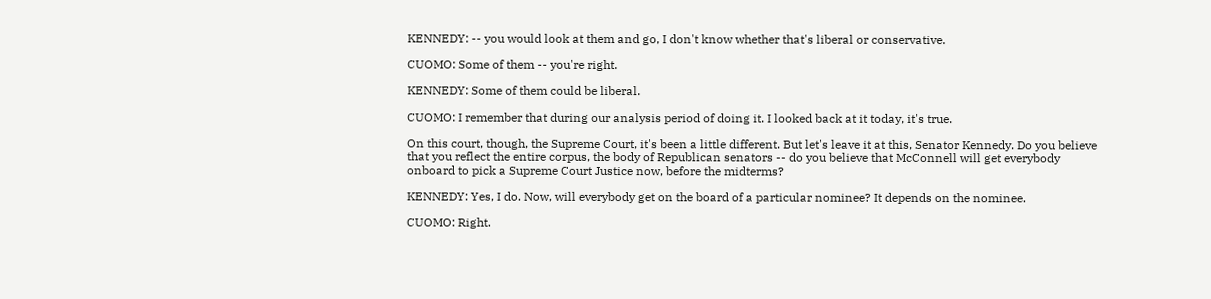KENNEDY: -- you would look at them and go, I don't know whether that's liberal or conservative.

CUOMO: Some of them -- you're right.

KENNEDY: Some of them could be liberal.

CUOMO: I remember that during our analysis period of doing it. I looked back at it today, it's true.

On this court, though, the Supreme Court, it's been a little different. But let's leave it at this, Senator Kennedy. Do you believe that you reflect the entire corpus, the body of Republican senators -- do you believe that McConnell will get everybody onboard to pick a Supreme Court Justice now, before the midterms?

KENNEDY: Yes, I do. Now, will everybody get on the board of a particular nominee? It depends on the nominee.

CUOMO: Right.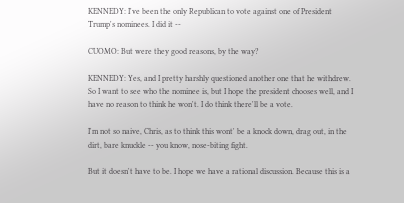KENNEDY: I've been the only Republican to vote against one of President Trump's nominees. I did it --

CUOMO: But were they good reasons, by the way?

KENNEDY: Yes, and I pretty harshly questioned another one that he withdrew. So I want to see who the nominee is, but I hope the president chooses well, and I have no reason to think he won't. I do think there'll be a vote.

I'm not so naive, Chris, as to think this wont' be a knock down, drag out, in the dirt, bare knuckle -- you know, nose-biting fight.

But it doesn't have to be. I hope we have a rational discussion. Because this is a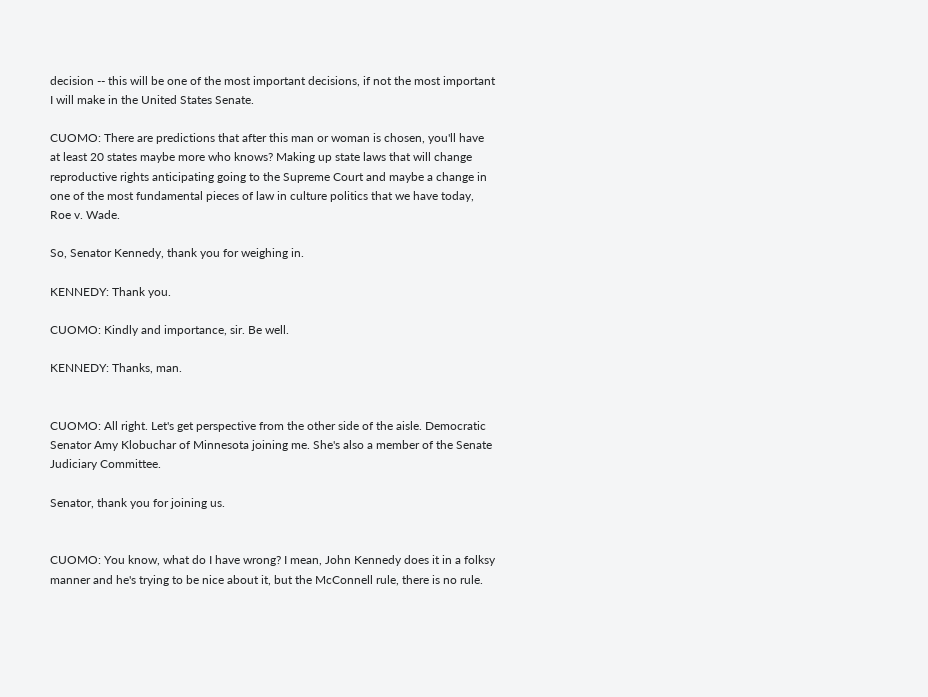decision -- this will be one of the most important decisions, if not the most important I will make in the United States Senate.

CUOMO: There are predictions that after this man or woman is chosen, you'll have at least 20 states maybe more who knows? Making up state laws that will change reproductive rights anticipating going to the Supreme Court and maybe a change in one of the most fundamental pieces of law in culture politics that we have today, Roe v. Wade.

So, Senator Kennedy, thank you for weighing in.

KENNEDY: Thank you.

CUOMO: Kindly and importance, sir. Be well.

KENNEDY: Thanks, man.


CUOMO: All right. Let's get perspective from the other side of the aisle. Democratic Senator Amy Klobuchar of Minnesota joining me. She's also a member of the Senate Judiciary Committee.

Senator, thank you for joining us.


CUOMO: You know, what do I have wrong? I mean, John Kennedy does it in a folksy manner and he's trying to be nice about it, but the McConnell rule, there is no rule.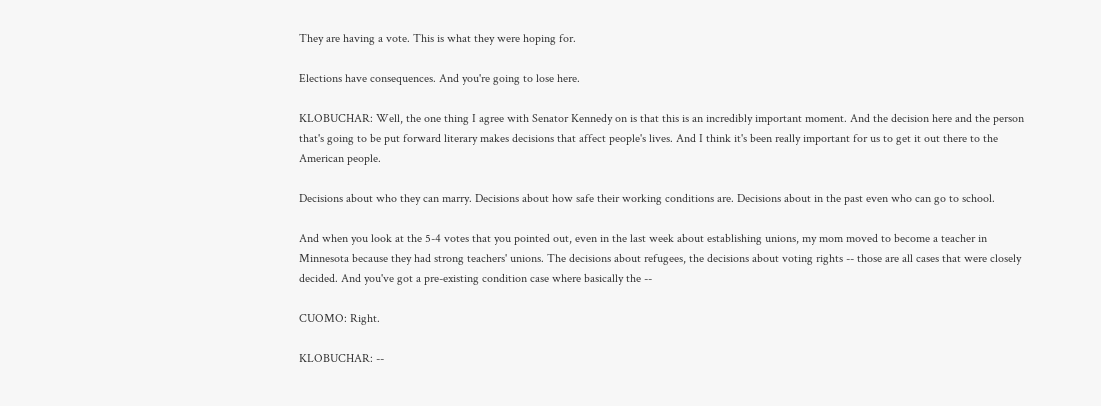They are having a vote. This is what they were hoping for.

Elections have consequences. And you're going to lose here.

KLOBUCHAR: Well, the one thing I agree with Senator Kennedy on is that this is an incredibly important moment. And the decision here and the person that's going to be put forward literary makes decisions that affect people's lives. And I think it's been really important for us to get it out there to the American people.

Decisions about who they can marry. Decisions about how safe their working conditions are. Decisions about in the past even who can go to school.

And when you look at the 5-4 votes that you pointed out, even in the last week about establishing unions, my mom moved to become a teacher in Minnesota because they had strong teachers' unions. The decisions about refugees, the decisions about voting rights -- those are all cases that were closely decided. And you've got a pre-existing condition case where basically the --

CUOMO: Right.

KLOBUCHAR: --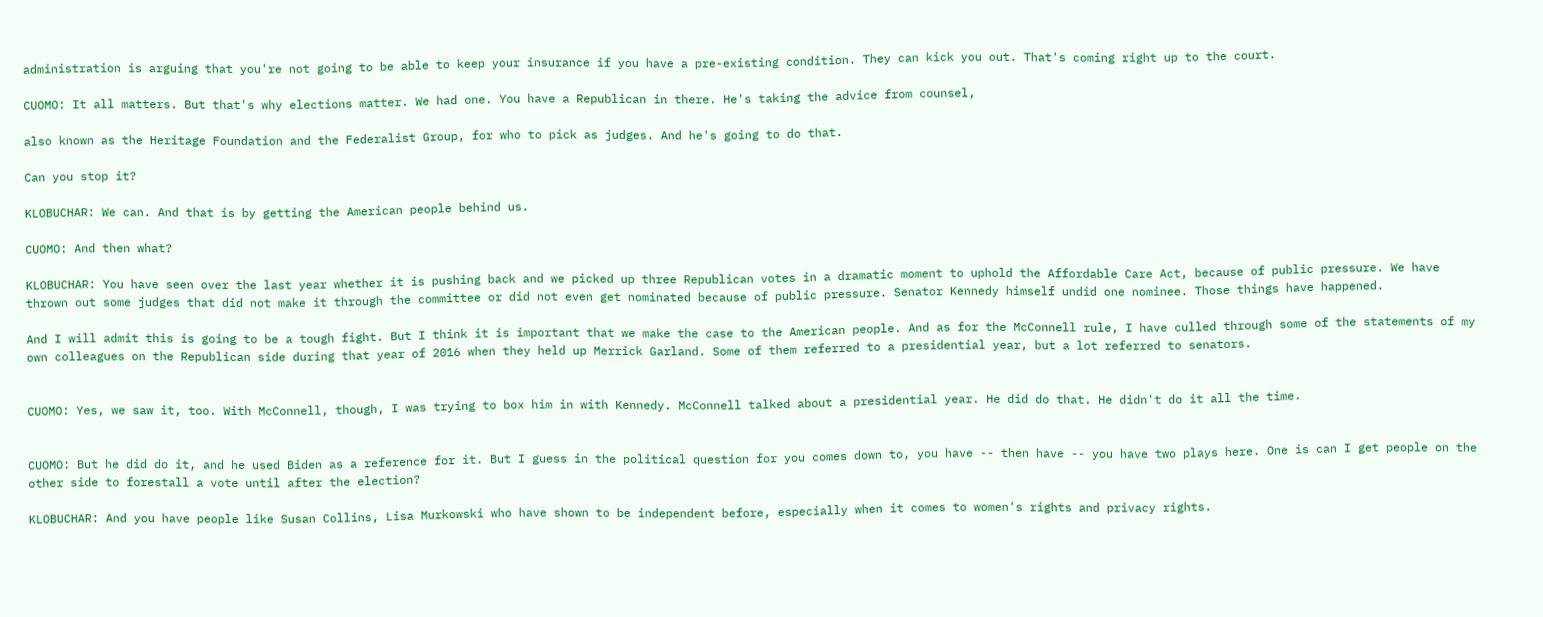administration is arguing that you're not going to be able to keep your insurance if you have a pre-existing condition. They can kick you out. That's coming right up to the court.

CUOMO: It all matters. But that's why elections matter. We had one. You have a Republican in there. He's taking the advice from counsel,

also known as the Heritage Foundation and the Federalist Group, for who to pick as judges. And he's going to do that.

Can you stop it?

KLOBUCHAR: We can. And that is by getting the American people behind us.

CUOMO: And then what?

KLOBUCHAR: You have seen over the last year whether it is pushing back and we picked up three Republican votes in a dramatic moment to uphold the Affordable Care Act, because of public pressure. We have thrown out some judges that did not make it through the committee or did not even get nominated because of public pressure. Senator Kennedy himself undid one nominee. Those things have happened.

And I will admit this is going to be a tough fight. But I think it is important that we make the case to the American people. And as for the McConnell rule, I have culled through some of the statements of my own colleagues on the Republican side during that year of 2016 when they held up Merrick Garland. Some of them referred to a presidential year, but a lot referred to senators.


CUOMO: Yes, we saw it, too. With McConnell, though, I was trying to box him in with Kennedy. McConnell talked about a presidential year. He did do that. He didn't do it all the time.


CUOMO: But he did do it, and he used Biden as a reference for it. But I guess in the political question for you comes down to, you have -- then have -- you have two plays here. One is can I get people on the other side to forestall a vote until after the election?

KLOBUCHAR: And you have people like Susan Collins, Lisa Murkowski who have shown to be independent before, especially when it comes to women's rights and privacy rights.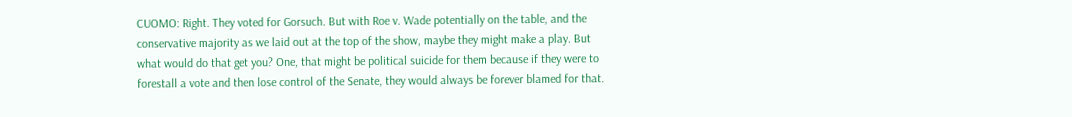CUOMO: Right. They voted for Gorsuch. But with Roe v. Wade potentially on the table, and the conservative majority as we laid out at the top of the show, maybe they might make a play. But what would do that get you? One, that might be political suicide for them because if they were to forestall a vote and then lose control of the Senate, they would always be forever blamed for that.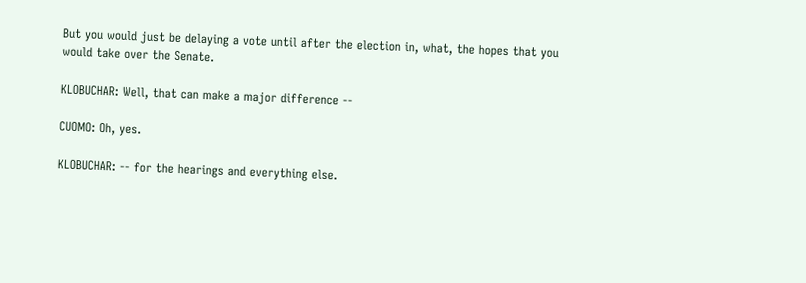But you would just be delaying a vote until after the election in, what, the hopes that you would take over the Senate.

KLOBUCHAR: Well, that can make a major difference --

CUOMO: Oh, yes.

KLOBUCHAR: -- for the hearings and everything else.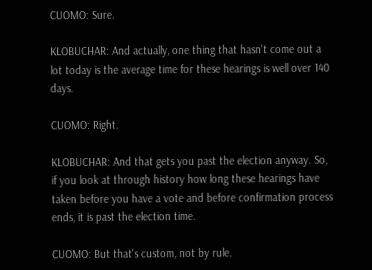CUOMO: Sure.

KLOBUCHAR: And actually, one thing that hasn't come out a lot today is the average time for these hearings is well over 140 days.

CUOMO: Right.

KLOBUCHAR: And that gets you past the election anyway. So, if you look at through history how long these hearings have taken before you have a vote and before confirmation process ends, it is past the election time.

CUOMO: But that's custom, not by rule.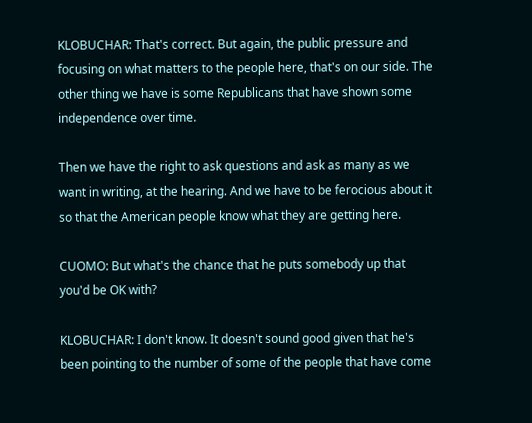KLOBUCHAR: That's correct. But again, the public pressure and focusing on what matters to the people here, that's on our side. The other thing we have is some Republicans that have shown some independence over time.

Then we have the right to ask questions and ask as many as we want in writing, at the hearing. And we have to be ferocious about it so that the American people know what they are getting here.

CUOMO: But what's the chance that he puts somebody up that you'd be OK with?

KLOBUCHAR: I don't know. It doesn't sound good given that he's been pointing to the number of some of the people that have come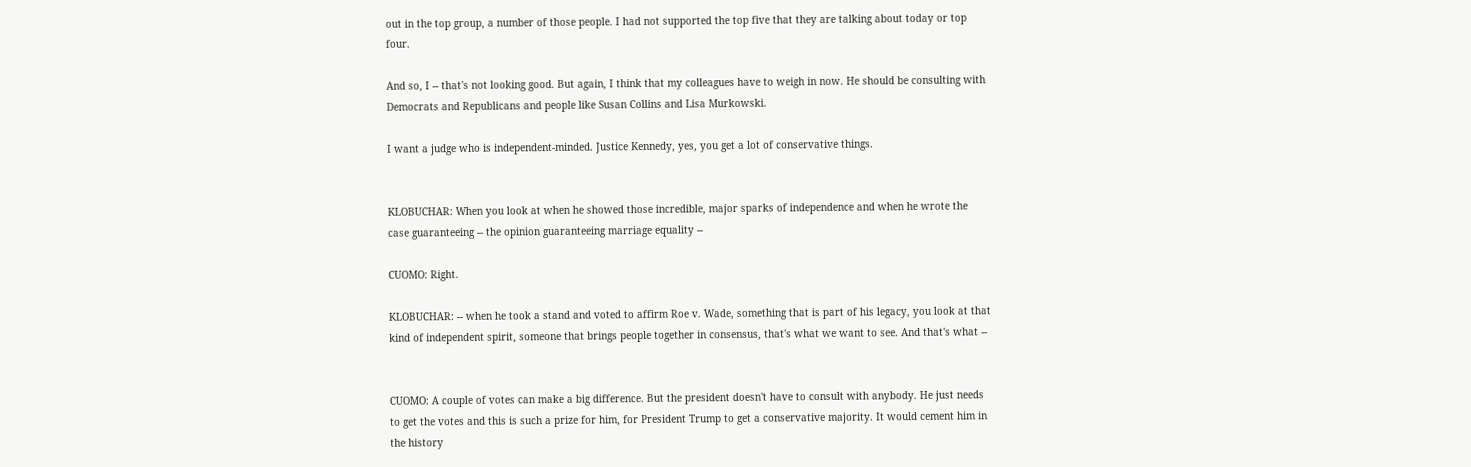out in the top group, a number of those people. I had not supported the top five that they are talking about today or top four.

And so, I -- that's not looking good. But again, I think that my colleagues have to weigh in now. He should be consulting with Democrats and Republicans and people like Susan Collins and Lisa Murkowski.

I want a judge who is independent-minded. Justice Kennedy, yes, you get a lot of conservative things.


KLOBUCHAR: When you look at when he showed those incredible, major sparks of independence and when he wrote the case guaranteeing -- the opinion guaranteeing marriage equality --

CUOMO: Right.

KLOBUCHAR: -- when he took a stand and voted to affirm Roe v. Wade, something that is part of his legacy, you look at that kind of independent spirit, someone that brings people together in consensus, that's what we want to see. And that's what --


CUOMO: A couple of votes can make a big difference. But the president doesn't have to consult with anybody. He just needs to get the votes and this is such a prize for him, for President Trump to get a conservative majority. It would cement him in the history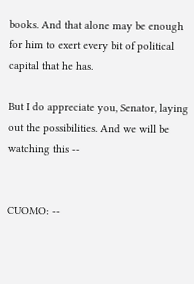books. And that alone may be enough for him to exert every bit of political capital that he has.

But I do appreciate you, Senator, laying out the possibilities. And we will be watching this --


CUOMO: --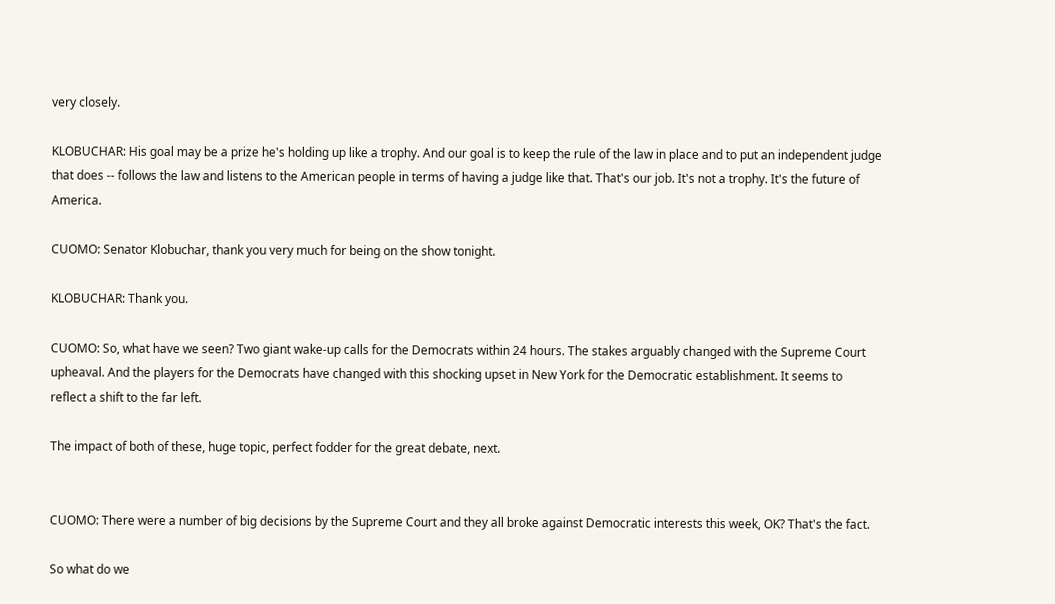very closely.

KLOBUCHAR: His goal may be a prize he's holding up like a trophy. And our goal is to keep the rule of the law in place and to put an independent judge that does -- follows the law and listens to the American people in terms of having a judge like that. That's our job. It's not a trophy. It's the future of America.

CUOMO: Senator Klobuchar, thank you very much for being on the show tonight.

KLOBUCHAR: Thank you.

CUOMO: So, what have we seen? Two giant wake-up calls for the Democrats within 24 hours. The stakes arguably changed with the Supreme Court upheaval. And the players for the Democrats have changed with this shocking upset in New York for the Democratic establishment. It seems to reflect a shift to the far left.

The impact of both of these, huge topic, perfect fodder for the great debate, next.


CUOMO: There were a number of big decisions by the Supreme Court and they all broke against Democratic interests this week, OK? That's the fact.

So what do we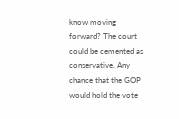know moving forward? The court could be cemented as conservative. Any chance that the GOP would hold the vote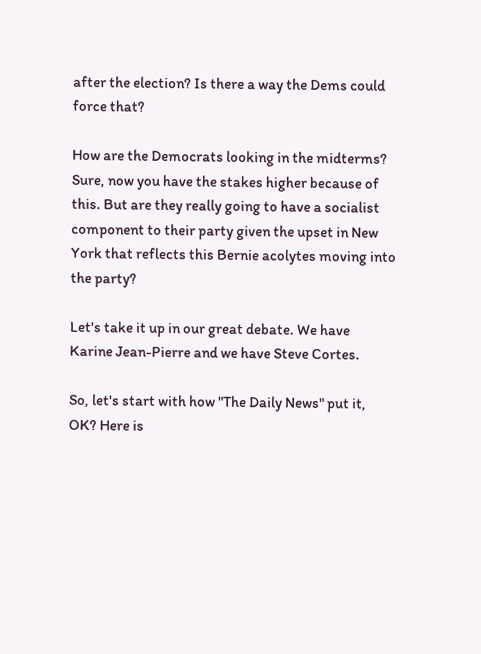after the election? Is there a way the Dems could force that?

How are the Democrats looking in the midterms? Sure, now you have the stakes higher because of this. But are they really going to have a socialist component to their party given the upset in New York that reflects this Bernie acolytes moving into the party?

Let's take it up in our great debate. We have Karine Jean-Pierre and we have Steve Cortes.

So, let's start with how "The Daily News" put it, OK? Here is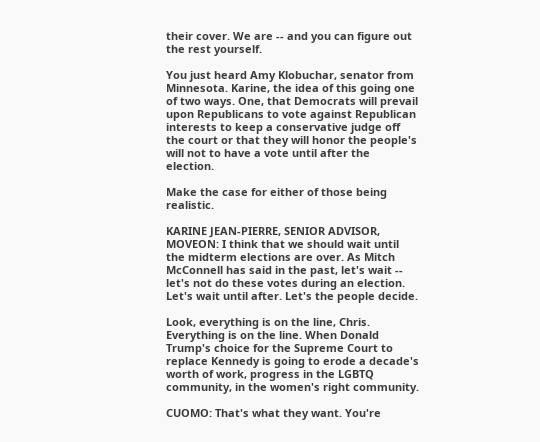their cover. We are -- and you can figure out the rest yourself.

You just heard Amy Klobuchar, senator from Minnesota. Karine, the idea of this going one of two ways. One, that Democrats will prevail upon Republicans to vote against Republican interests to keep a conservative judge off the court or that they will honor the people's will not to have a vote until after the election.

Make the case for either of those being realistic.

KARINE JEAN-PIERRE, SENIOR ADVISOR, MOVEON: I think that we should wait until the midterm elections are over. As Mitch McConnell has said in the past, let's wait -- let's not do these votes during an election. Let's wait until after. Let's the people decide.

Look, everything is on the line, Chris. Everything is on the line. When Donald Trump's choice for the Supreme Court to replace Kennedy is going to erode a decade's worth of work, progress in the LGBTQ community, in the women's right community.

CUOMO: That's what they want. You're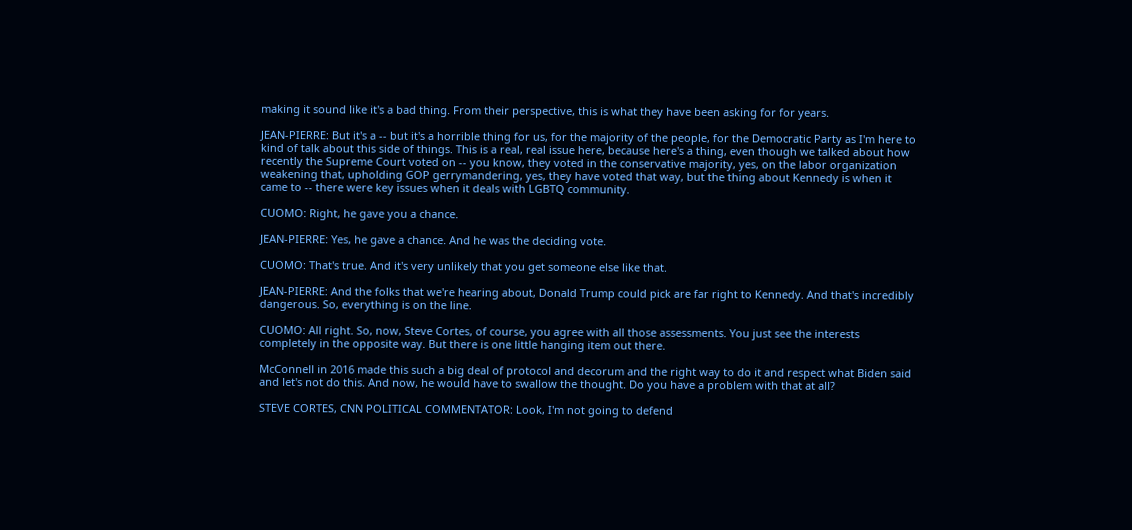making it sound like it's a bad thing. From their perspective, this is what they have been asking for for years.

JEAN-PIERRE: But it's a -- but it's a horrible thing for us, for the majority of the people, for the Democratic Party as I'm here to kind of talk about this side of things. This is a real, real issue here, because here's a thing, even though we talked about how recently the Supreme Court voted on -- you know, they voted in the conservative majority, yes, on the labor organization weakening that, upholding GOP gerrymandering, yes, they have voted that way, but the thing about Kennedy is when it came to -- there were key issues when it deals with LGBTQ community.

CUOMO: Right, he gave you a chance.

JEAN-PIERRE: Yes, he gave a chance. And he was the deciding vote.

CUOMO: That's true. And it's very unlikely that you get someone else like that.

JEAN-PIERRE: And the folks that we're hearing about, Donald Trump could pick are far right to Kennedy. And that's incredibly dangerous. So, everything is on the line.

CUOMO: All right. So, now, Steve Cortes, of course, you agree with all those assessments. You just see the interests completely in the opposite way. But there is one little hanging item out there.

McConnell in 2016 made this such a big deal of protocol and decorum and the right way to do it and respect what Biden said and let's not do this. And now, he would have to swallow the thought. Do you have a problem with that at all?

STEVE CORTES, CNN POLITICAL COMMENTATOR: Look, I'm not going to defend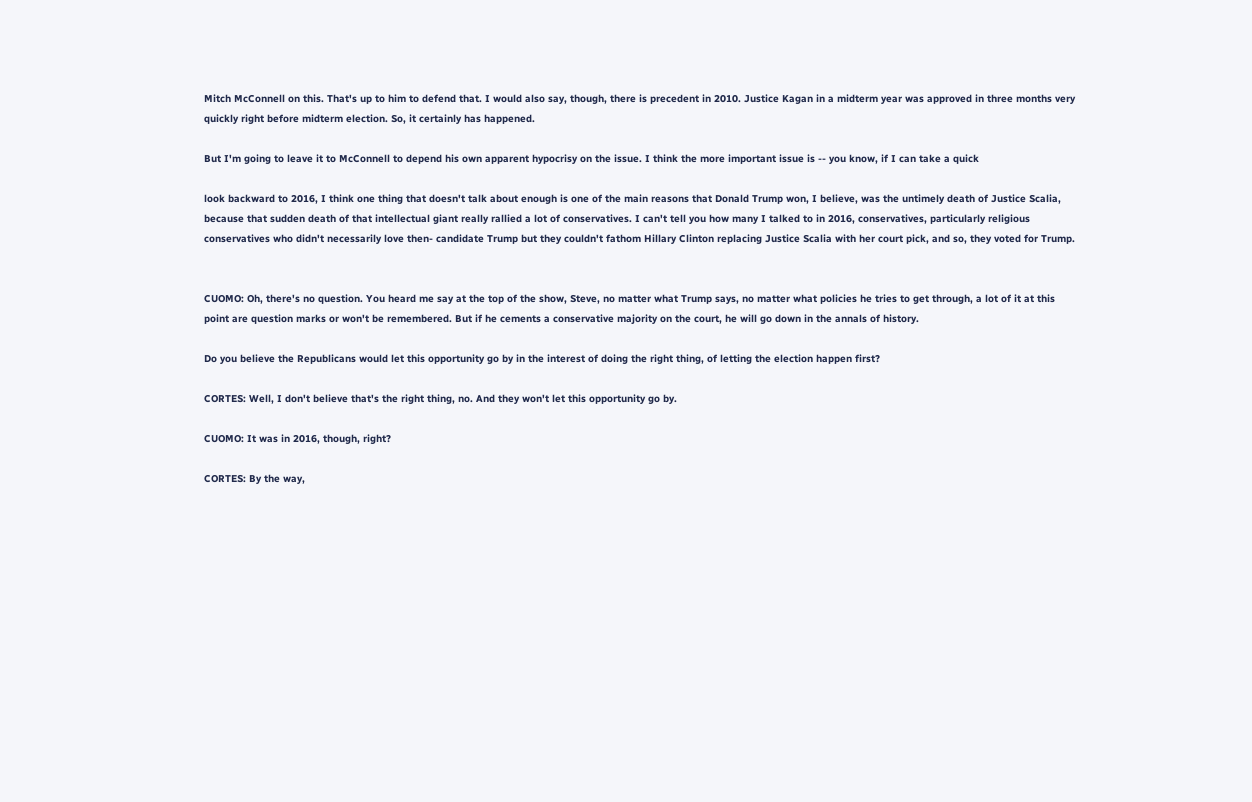Mitch McConnell on this. That's up to him to defend that. I would also say, though, there is precedent in 2010. Justice Kagan in a midterm year was approved in three months very quickly right before midterm election. So, it certainly has happened.

But I'm going to leave it to McConnell to depend his own apparent hypocrisy on the issue. I think the more important issue is -- you know, if I can take a quick

look backward to 2016, I think one thing that doesn't talk about enough is one of the main reasons that Donald Trump won, I believe, was the untimely death of Justice Scalia, because that sudden death of that intellectual giant really rallied a lot of conservatives. I can't tell you how many I talked to in 2016, conservatives, particularly religious conservatives who didn't necessarily love then- candidate Trump but they couldn't fathom Hillary Clinton replacing Justice Scalia with her court pick, and so, they voted for Trump.


CUOMO: Oh, there's no question. You heard me say at the top of the show, Steve, no matter what Trump says, no matter what policies he tries to get through, a lot of it at this point are question marks or won't be remembered. But if he cements a conservative majority on the court, he will go down in the annals of history.

Do you believe the Republicans would let this opportunity go by in the interest of doing the right thing, of letting the election happen first?

CORTES: Well, I don't believe that's the right thing, no. And they won't let this opportunity go by.

CUOMO: It was in 2016, though, right?

CORTES: By the way,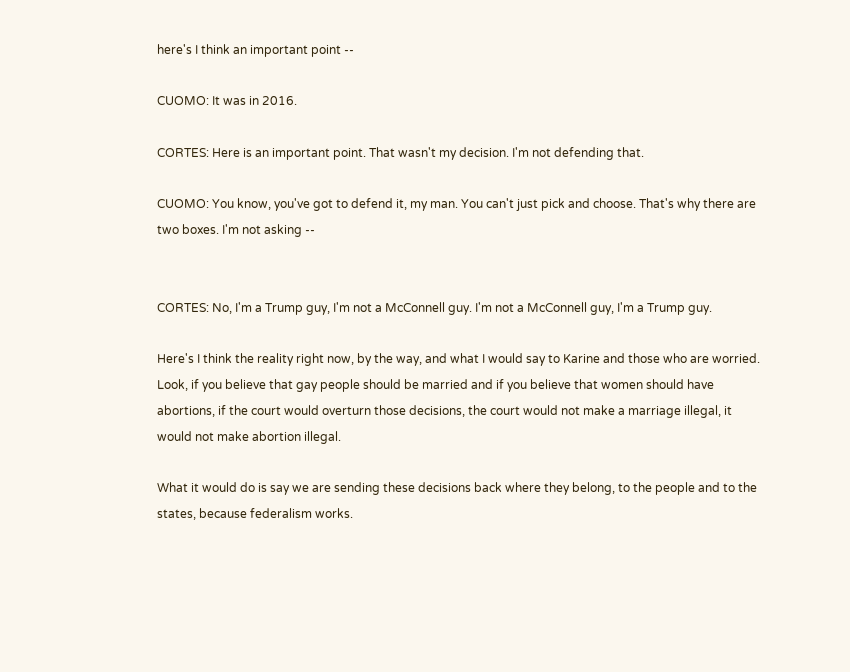here's I think an important point --

CUOMO: It was in 2016.

CORTES: Here is an important point. That wasn't my decision. I'm not defending that.

CUOMO: You know, you've got to defend it, my man. You can't just pick and choose. That's why there are two boxes. I'm not asking --


CORTES: No, I'm a Trump guy, I'm not a McConnell guy. I'm not a McConnell guy, I'm a Trump guy.

Here's I think the reality right now, by the way, and what I would say to Karine and those who are worried. Look, if you believe that gay people should be married and if you believe that women should have abortions, if the court would overturn those decisions, the court would not make a marriage illegal, it would not make abortion illegal.

What it would do is say we are sending these decisions back where they belong, to the people and to the states, because federalism works.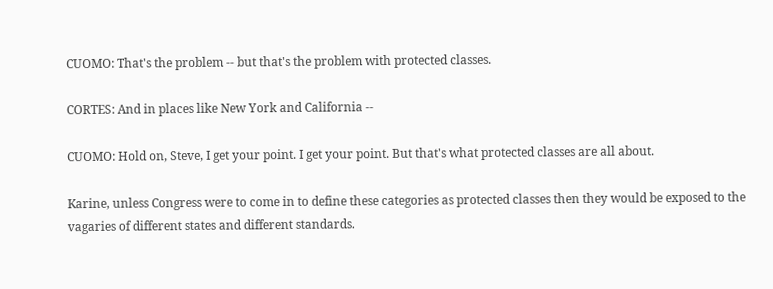CUOMO: That's the problem -- but that's the problem with protected classes.

CORTES: And in places like New York and California --

CUOMO: Hold on, Steve, I get your point. I get your point. But that's what protected classes are all about.

Karine, unless Congress were to come in to define these categories as protected classes then they would be exposed to the vagaries of different states and different standards.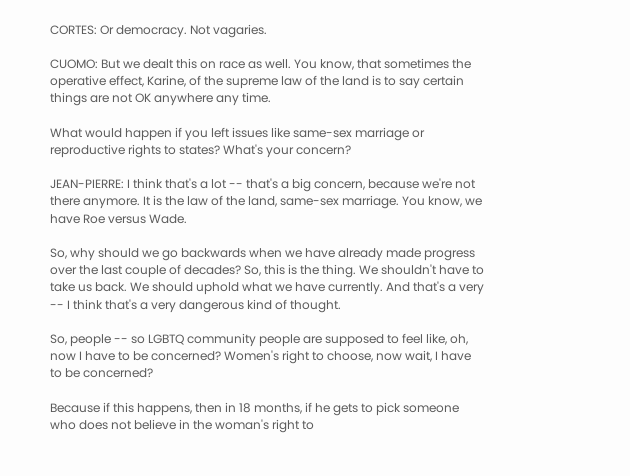CORTES: Or democracy. Not vagaries.

CUOMO: But we dealt this on race as well. You know, that sometimes the operative effect, Karine, of the supreme law of the land is to say certain things are not OK anywhere any time.

What would happen if you left issues like same-sex marriage or reproductive rights to states? What's your concern?

JEAN-PIERRE: I think that's a lot -- that's a big concern, because we're not there anymore. It is the law of the land, same-sex marriage. You know, we have Roe versus Wade.

So, why should we go backwards when we have already made progress over the last couple of decades? So, this is the thing. We shouldn't have to take us back. We should uphold what we have currently. And that's a very -- I think that's a very dangerous kind of thought.

So, people -- so LGBTQ community people are supposed to feel like, oh, now I have to be concerned? Women's right to choose, now wait, I have to be concerned?

Because if this happens, then in 18 months, if he gets to pick someone who does not believe in the woman's right to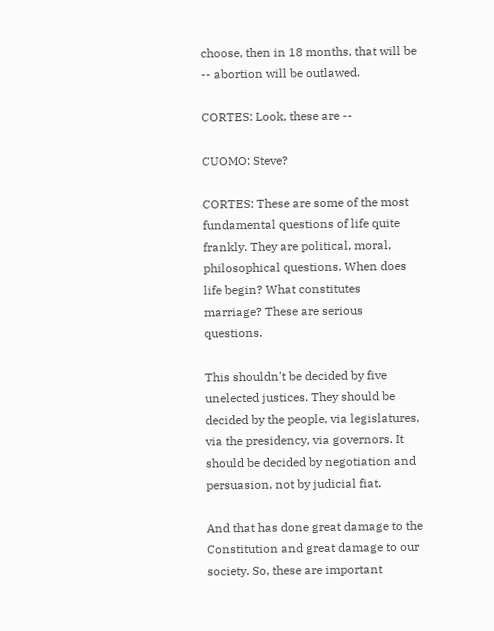choose, then in 18 months, that will be -- abortion will be outlawed.

CORTES: Look, these are --

CUOMO: Steve?

CORTES: These are some of the most fundamental questions of life quite frankly. They are political, moral, philosophical questions. When does life begin? What constitutes marriage? These are serious questions.

This shouldn't be decided by five unelected justices. They should be decided by the people, via legislatures, via the presidency, via governors. It should be decided by negotiation and persuasion, not by judicial fiat.

And that has done great damage to the Constitution and great damage to our society. So, these are important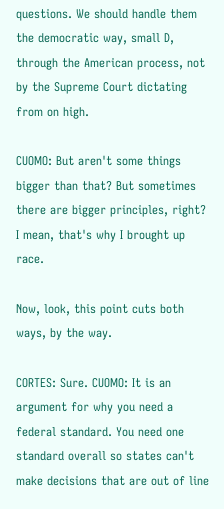questions. We should handle them the democratic way, small D, through the American process, not by the Supreme Court dictating from on high.

CUOMO: But aren't some things bigger than that? But sometimes there are bigger principles, right? I mean, that's why I brought up race.

Now, look, this point cuts both ways, by the way.

CORTES: Sure. CUOMO: It is an argument for why you need a federal standard. You need one standard overall so states can't make decisions that are out of line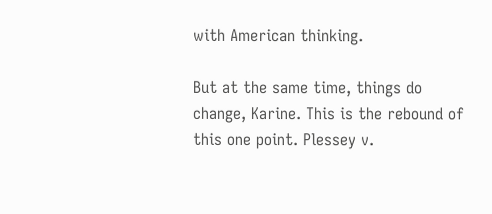with American thinking.

But at the same time, things do change, Karine. This is the rebound of this one point. Plessey v.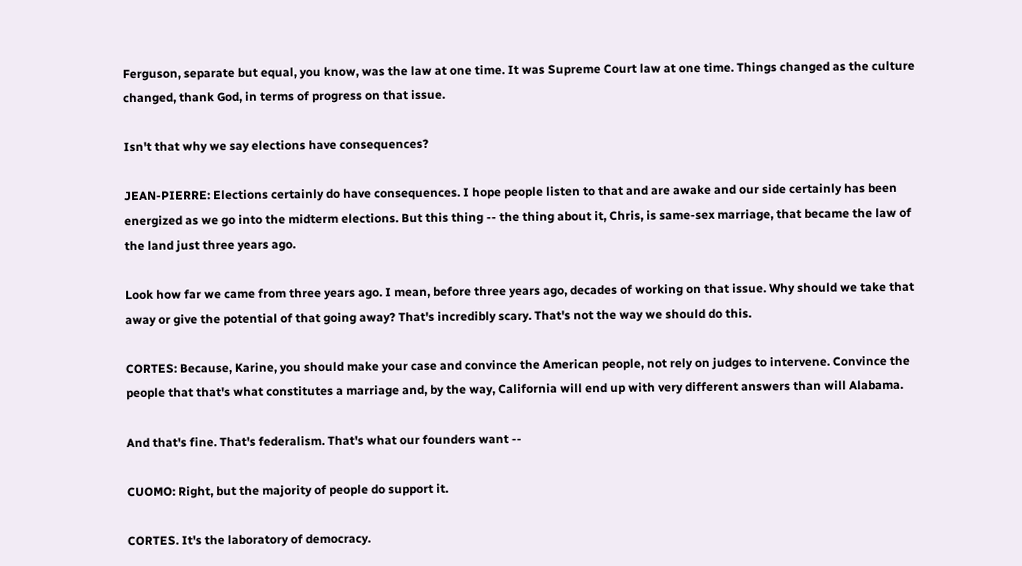Ferguson, separate but equal, you know, was the law at one time. It was Supreme Court law at one time. Things changed as the culture changed, thank God, in terms of progress on that issue.

Isn't that why we say elections have consequences?

JEAN-PIERRE: Elections certainly do have consequences. I hope people listen to that and are awake and our side certainly has been energized as we go into the midterm elections. But this thing -- the thing about it, Chris, is same-sex marriage, that became the law of the land just three years ago.

Look how far we came from three years ago. I mean, before three years ago, decades of working on that issue. Why should we take that away or give the potential of that going away? That's incredibly scary. That's not the way we should do this.

CORTES: Because, Karine, you should make your case and convince the American people, not rely on judges to intervene. Convince the people that that's what constitutes a marriage and, by the way, California will end up with very different answers than will Alabama.

And that's fine. That's federalism. That's what our founders want --

CUOMO: Right, but the majority of people do support it.

CORTES. It's the laboratory of democracy.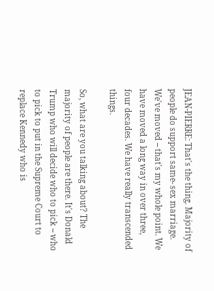JEAN-PIERRE: That's the thing. Majority of people do support same- sex marriage. We've moved -- that's my whole point. We have moved a long way in over three, four decades. We have really transcended things.

So, what are you talking about? The majority of people are there. It's Donald Trump who will decide who to pick -- who to pick to put in the Supreme Court to replace Kennedy who is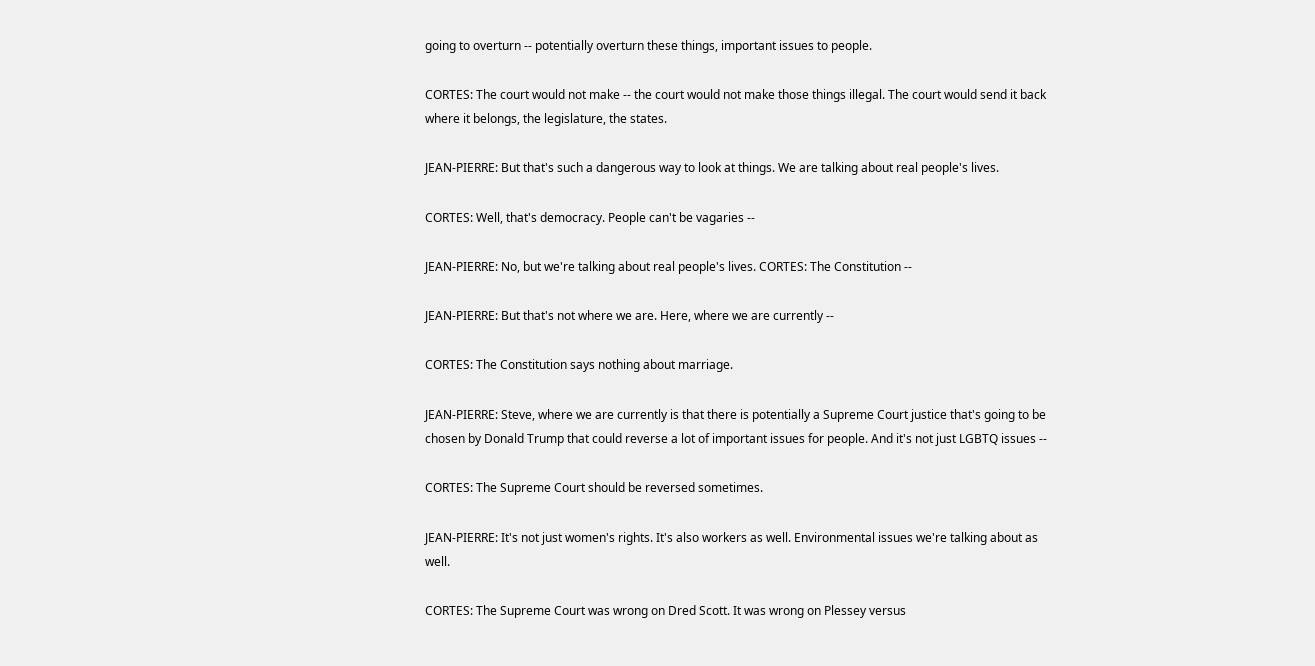going to overturn -- potentially overturn these things, important issues to people.

CORTES: The court would not make -- the court would not make those things illegal. The court would send it back where it belongs, the legislature, the states.

JEAN-PIERRE: But that's such a dangerous way to look at things. We are talking about real people's lives.

CORTES: Well, that's democracy. People can't be vagaries --

JEAN-PIERRE: No, but we're talking about real people's lives. CORTES: The Constitution --

JEAN-PIERRE: But that's not where we are. Here, where we are currently --

CORTES: The Constitution says nothing about marriage.

JEAN-PIERRE: Steve, where we are currently is that there is potentially a Supreme Court justice that's going to be chosen by Donald Trump that could reverse a lot of important issues for people. And it's not just LGBTQ issues --

CORTES: The Supreme Court should be reversed sometimes.

JEAN-PIERRE: It's not just women's rights. It's also workers as well. Environmental issues we're talking about as well.

CORTES: The Supreme Court was wrong on Dred Scott. It was wrong on Plessey versus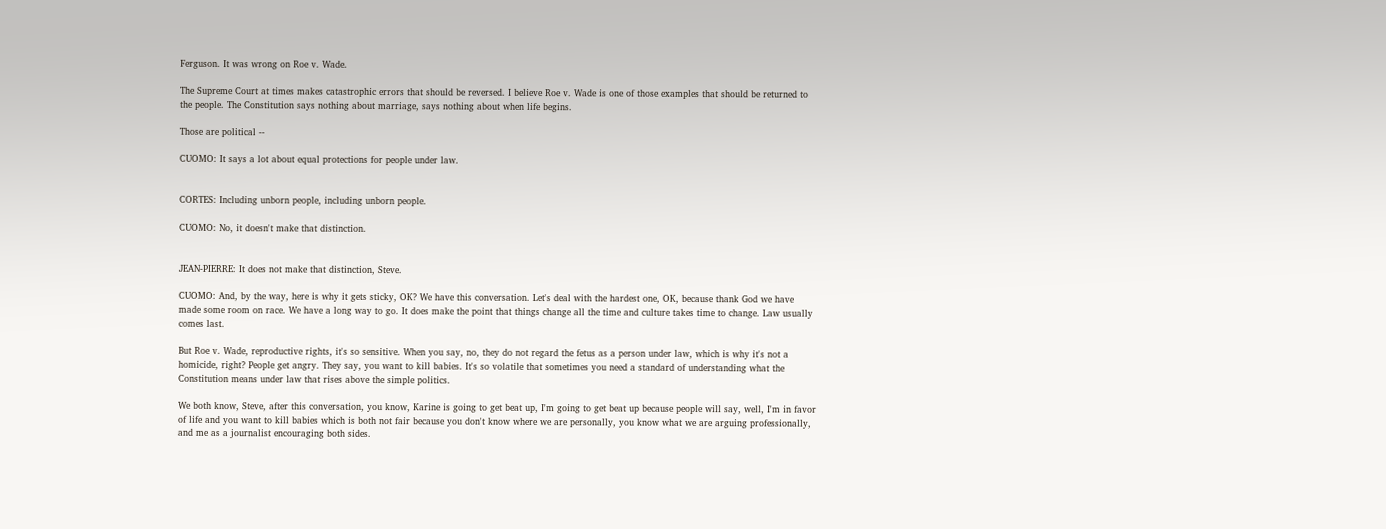Ferguson. It was wrong on Roe v. Wade.

The Supreme Court at times makes catastrophic errors that should be reversed. I believe Roe v. Wade is one of those examples that should be returned to the people. The Constitution says nothing about marriage, says nothing about when life begins.

Those are political --

CUOMO: It says a lot about equal protections for people under law.


CORTES: Including unborn people, including unborn people.

CUOMO: No, it doesn't make that distinction.


JEAN-PIERRE: It does not make that distinction, Steve.

CUOMO: And, by the way, here is why it gets sticky, OK? We have this conversation. Let's deal with the hardest one, OK, because thank God we have made some room on race. We have a long way to go. It does make the point that things change all the time and culture takes time to change. Law usually comes last.

But Roe v. Wade, reproductive rights, it's so sensitive. When you say, no, they do not regard the fetus as a person under law, which is why it's not a homicide, right? People get angry. They say, you want to kill babies. It's so volatile that sometimes you need a standard of understanding what the Constitution means under law that rises above the simple politics.

We both know, Steve, after this conversation, you know, Karine is going to get beat up, I'm going to get beat up because people will say, well, I'm in favor of life and you want to kill babies which is both not fair because you don't know where we are personally, you know what we are arguing professionally, and me as a journalist encouraging both sides.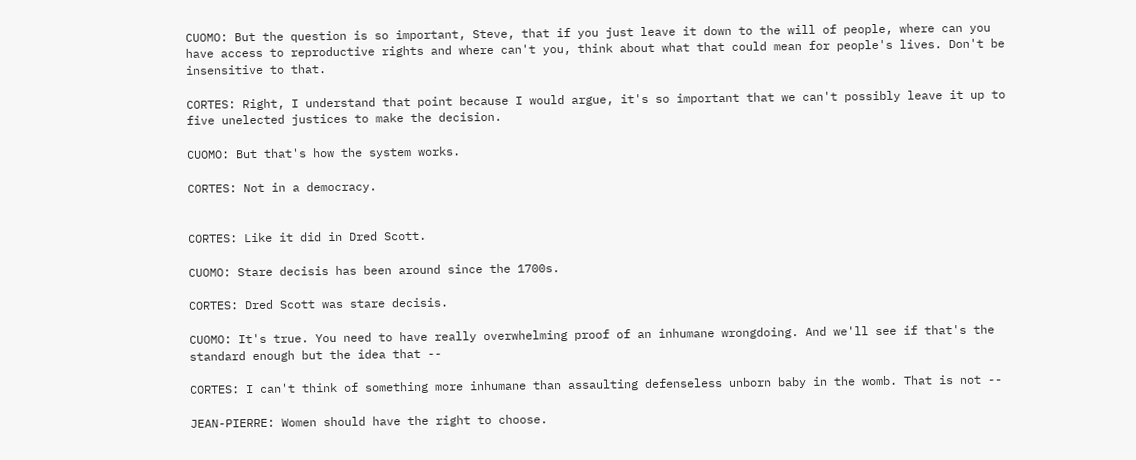CUOMO: But the question is so important, Steve, that if you just leave it down to the will of people, where can you have access to reproductive rights and where can't you, think about what that could mean for people's lives. Don't be insensitive to that.

CORTES: Right, I understand that point because I would argue, it's so important that we can't possibly leave it up to five unelected justices to make the decision.

CUOMO: But that's how the system works.

CORTES: Not in a democracy.


CORTES: Like it did in Dred Scott.

CUOMO: Stare decisis has been around since the 1700s.

CORTES: Dred Scott was stare decisis.

CUOMO: It's true. You need to have really overwhelming proof of an inhumane wrongdoing. And we'll see if that's the standard enough but the idea that --

CORTES: I can't think of something more inhumane than assaulting defenseless unborn baby in the womb. That is not --

JEAN-PIERRE: Women should have the right to choose.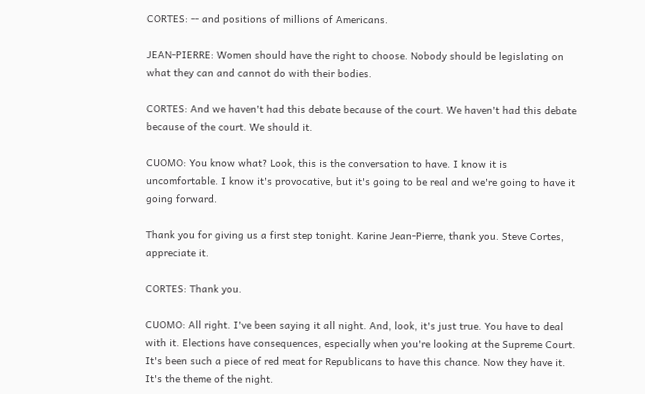CORTES: -- and positions of millions of Americans.

JEAN-PIERRE: Women should have the right to choose. Nobody should be legislating on what they can and cannot do with their bodies.

CORTES: And we haven't had this debate because of the court. We haven't had this debate because of the court. We should it.

CUOMO: You know what? Look, this is the conversation to have. I know it is uncomfortable. I know it's provocative, but it's going to be real and we're going to have it going forward.

Thank you for giving us a first step tonight. Karine Jean-Pierre, thank you. Steve Cortes, appreciate it.

CORTES: Thank you.

CUOMO: All right. I've been saying it all night. And, look, it's just true. You have to deal with it. Elections have consequences, especially when you're looking at the Supreme Court. It's been such a piece of red meat for Republicans to have this chance. Now they have it. It's the theme of the night.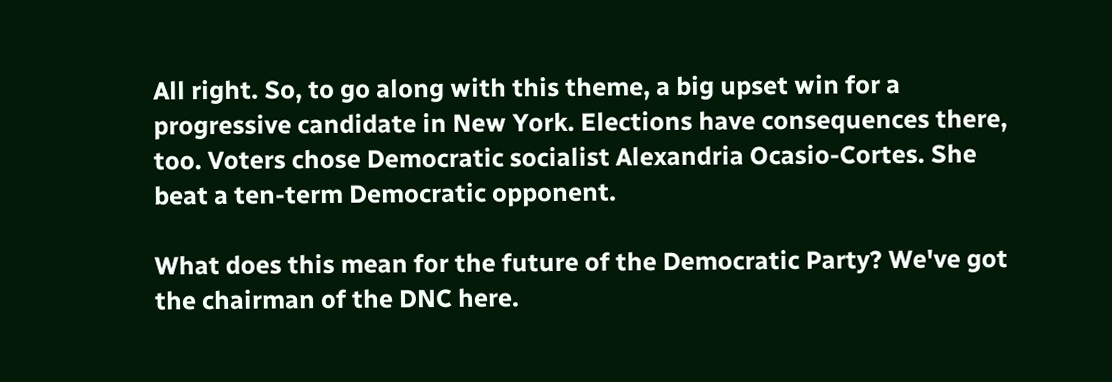All right. So, to go along with this theme, a big upset win for a progressive candidate in New York. Elections have consequences there, too. Voters chose Democratic socialist Alexandria Ocasio-Cortes. She beat a ten-term Democratic opponent.

What does this mean for the future of the Democratic Party? We've got the chairman of the DNC here.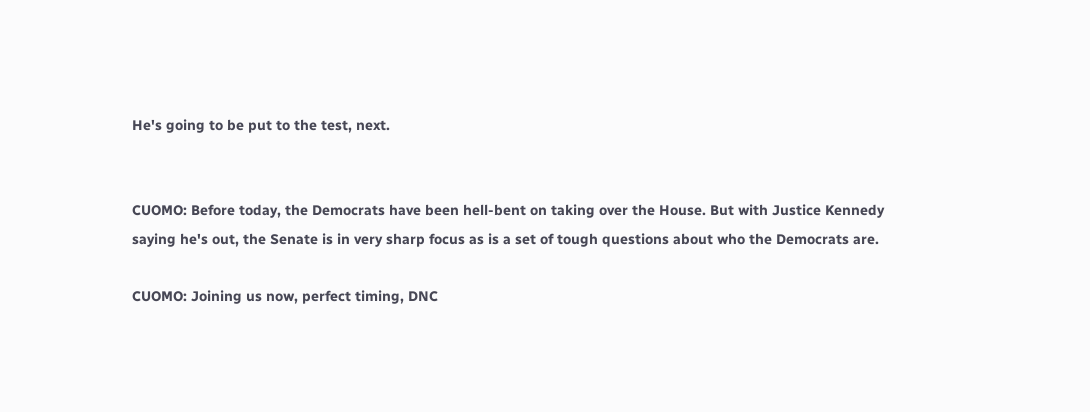He's going to be put to the test, next.


CUOMO: Before today, the Democrats have been hell-bent on taking over the House. But with Justice Kennedy saying he's out, the Senate is in very sharp focus as is a set of tough questions about who the Democrats are.

CUOMO: Joining us now, perfect timing, DNC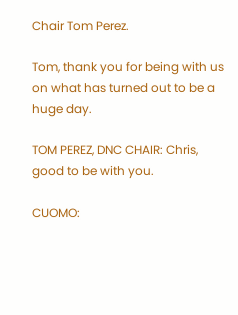Chair Tom Perez.

Tom, thank you for being with us on what has turned out to be a huge day.

TOM PEREZ, DNC CHAIR: Chris, good to be with you.

CUOMO: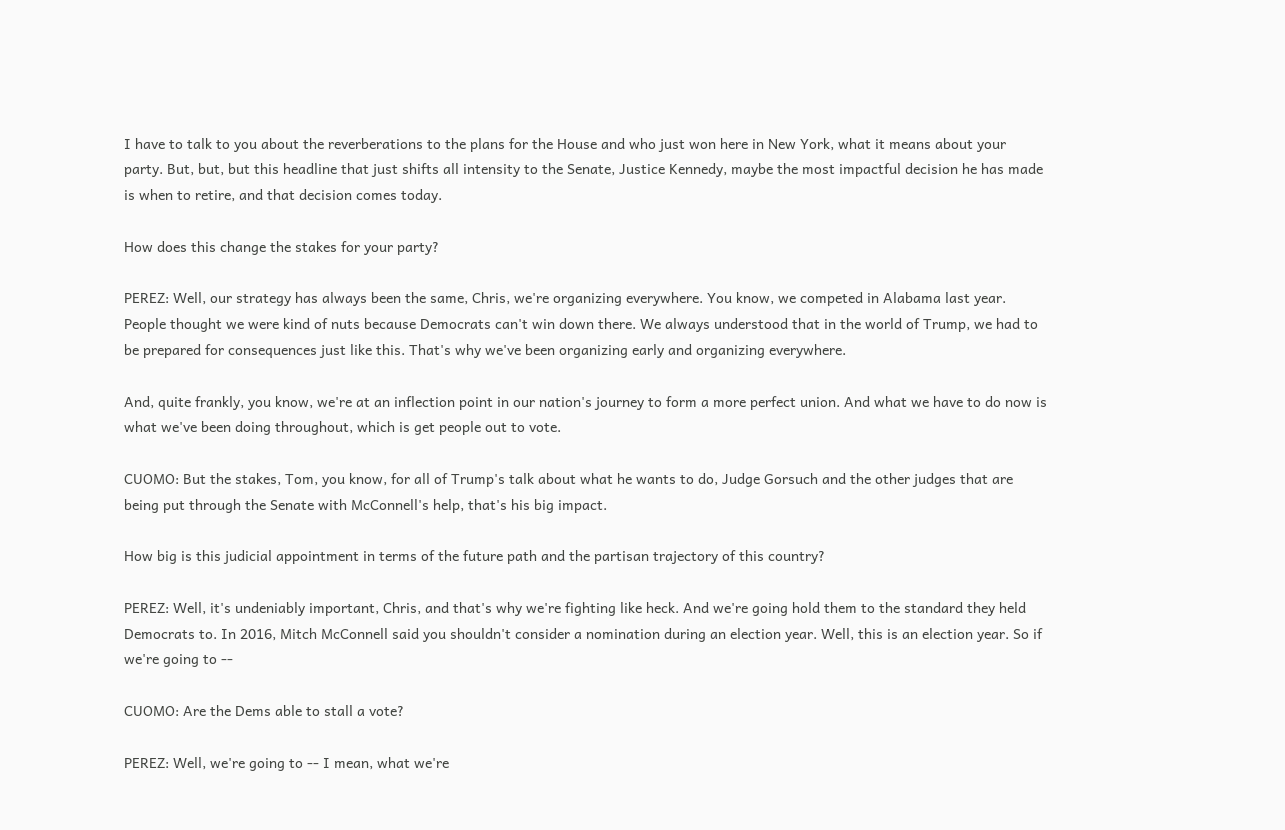I have to talk to you about the reverberations to the plans for the House and who just won here in New York, what it means about your party. But, but, but this headline that just shifts all intensity to the Senate, Justice Kennedy, maybe the most impactful decision he has made is when to retire, and that decision comes today.

How does this change the stakes for your party?

PEREZ: Well, our strategy has always been the same, Chris, we're organizing everywhere. You know, we competed in Alabama last year. People thought we were kind of nuts because Democrats can't win down there. We always understood that in the world of Trump, we had to be prepared for consequences just like this. That's why we've been organizing early and organizing everywhere.

And, quite frankly, you know, we're at an inflection point in our nation's journey to form a more perfect union. And what we have to do now is what we've been doing throughout, which is get people out to vote.

CUOMO: But the stakes, Tom, you know, for all of Trump's talk about what he wants to do, Judge Gorsuch and the other judges that are being put through the Senate with McConnell's help, that's his big impact.

How big is this judicial appointment in terms of the future path and the partisan trajectory of this country?

PEREZ: Well, it's undeniably important, Chris, and that's why we're fighting like heck. And we're going hold them to the standard they held Democrats to. In 2016, Mitch McConnell said you shouldn't consider a nomination during an election year. Well, this is an election year. So if we're going to --

CUOMO: Are the Dems able to stall a vote?

PEREZ: Well, we're going to -- I mean, what we're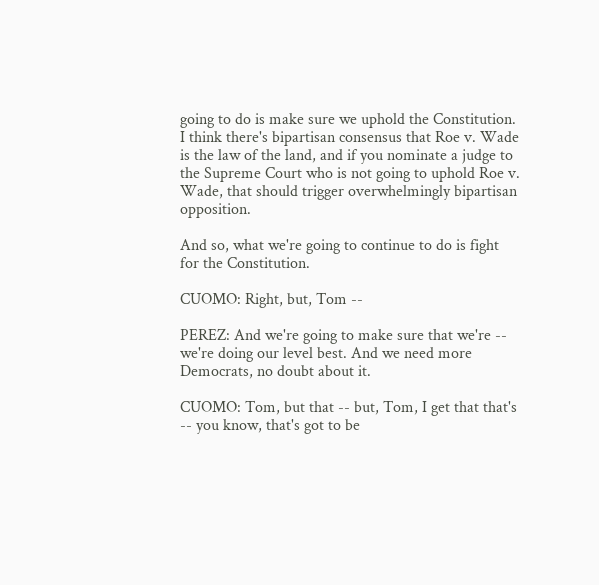going to do is make sure we uphold the Constitution. I think there's bipartisan consensus that Roe v. Wade is the law of the land, and if you nominate a judge to the Supreme Court who is not going to uphold Roe v. Wade, that should trigger overwhelmingly bipartisan opposition.

And so, what we're going to continue to do is fight for the Constitution.

CUOMO: Right, but, Tom --

PEREZ: And we're going to make sure that we're -- we're doing our level best. And we need more Democrats, no doubt about it.

CUOMO: Tom, but that -- but, Tom, I get that that's -- you know, that's got to be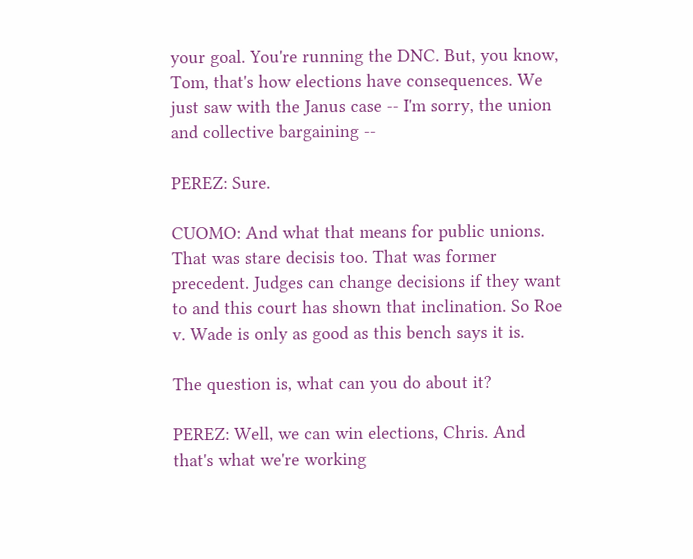your goal. You're running the DNC. But, you know, Tom, that's how elections have consequences. We just saw with the Janus case -- I'm sorry, the union and collective bargaining --

PEREZ: Sure.

CUOMO: And what that means for public unions. That was stare decisis too. That was former precedent. Judges can change decisions if they want to and this court has shown that inclination. So Roe v. Wade is only as good as this bench says it is.

The question is, what can you do about it?

PEREZ: Well, we can win elections, Chris. And that's what we're working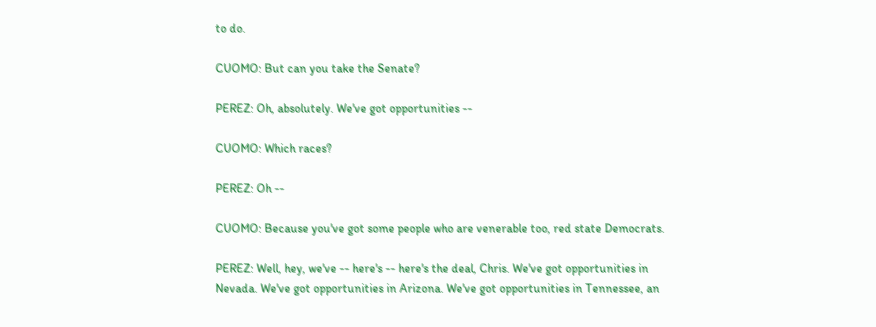to do.

CUOMO: But can you take the Senate?

PEREZ: Oh, absolutely. We've got opportunities --

CUOMO: Which races?

PEREZ: Oh --

CUOMO: Because you've got some people who are venerable too, red state Democrats.

PEREZ: Well, hey, we've -- here's -- here's the deal, Chris. We've got opportunities in Nevada. We've got opportunities in Arizona. We've got opportunities in Tennessee, an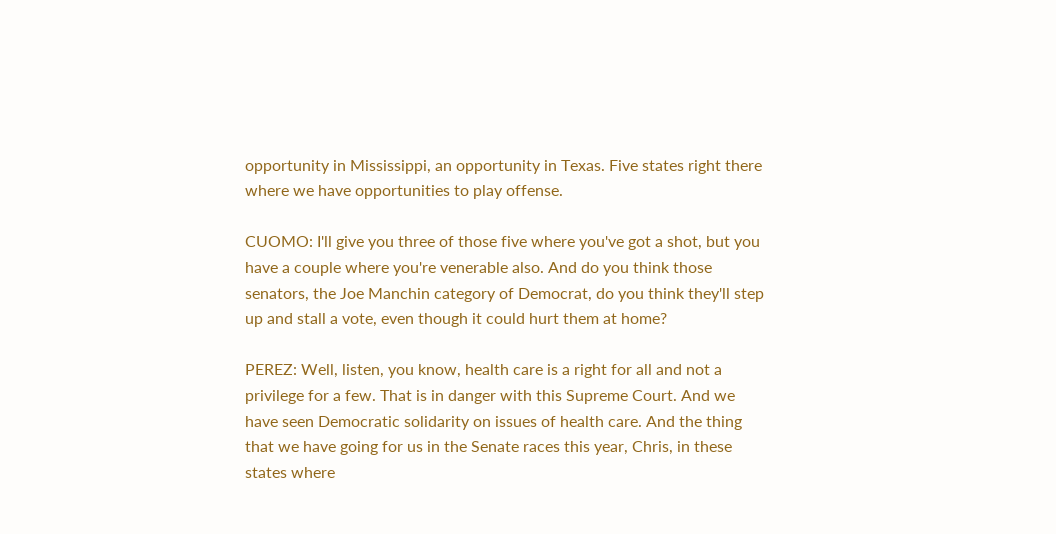opportunity in Mississippi, an opportunity in Texas. Five states right there where we have opportunities to play offense.

CUOMO: I'll give you three of those five where you've got a shot, but you have a couple where you're venerable also. And do you think those senators, the Joe Manchin category of Democrat, do you think they'll step up and stall a vote, even though it could hurt them at home?

PEREZ: Well, listen, you know, health care is a right for all and not a privilege for a few. That is in danger with this Supreme Court. And we have seen Democratic solidarity on issues of health care. And the thing that we have going for us in the Senate races this year, Chris, in these states where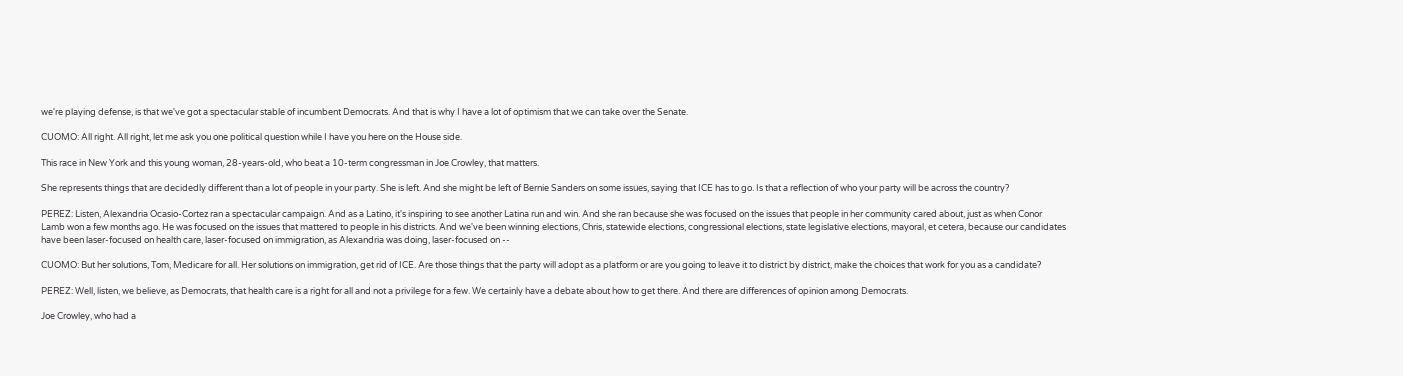we're playing defense, is that we've got a spectacular stable of incumbent Democrats. And that is why I have a lot of optimism that we can take over the Senate.

CUOMO: All right. All right, let me ask you one political question while I have you here on the House side.

This race in New York and this young woman, 28-years-old, who beat a 10-term congressman in Joe Crowley, that matters.

She represents things that are decidedly different than a lot of people in your party. She is left. And she might be left of Bernie Sanders on some issues, saying that ICE has to go. Is that a reflection of who your party will be across the country?

PEREZ: Listen, Alexandria Ocasio-Cortez ran a spectacular campaign. And as a Latino, it's inspiring to see another Latina run and win. And she ran because she was focused on the issues that people in her community cared about, just as when Conor Lamb won a few months ago. He was focused on the issues that mattered to people in his districts. And we've been winning elections, Chris, statewide elections, congressional elections, state legislative elections, mayoral, et cetera, because our candidates have been laser-focused on health care, laser-focused on immigration, as Alexandria was doing, laser-focused on --

CUOMO: But her solutions, Tom, Medicare for all. Her solutions on immigration, get rid of ICE. Are those things that the party will adopt as a platform or are you going to leave it to district by district, make the choices that work for you as a candidate?

PEREZ: Well, listen, we believe, as Democrats, that health care is a right for all and not a privilege for a few. We certainly have a debate about how to get there. And there are differences of opinion among Democrats.

Joe Crowley, who had a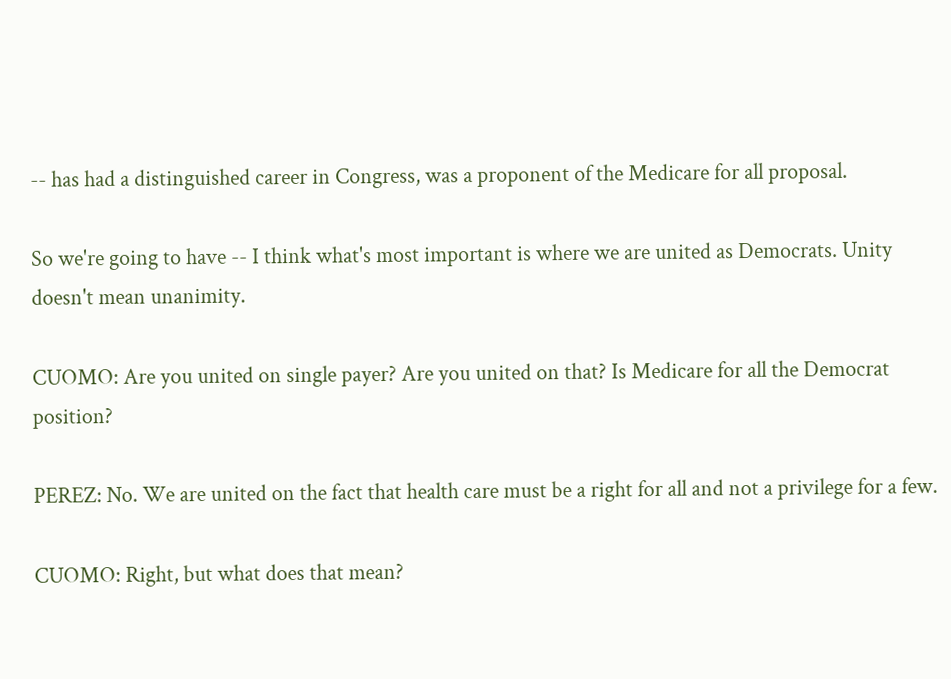-- has had a distinguished career in Congress, was a proponent of the Medicare for all proposal.

So we're going to have -- I think what's most important is where we are united as Democrats. Unity doesn't mean unanimity.

CUOMO: Are you united on single payer? Are you united on that? Is Medicare for all the Democrat position?

PEREZ: No. We are united on the fact that health care must be a right for all and not a privilege for a few.

CUOMO: Right, but what does that mean?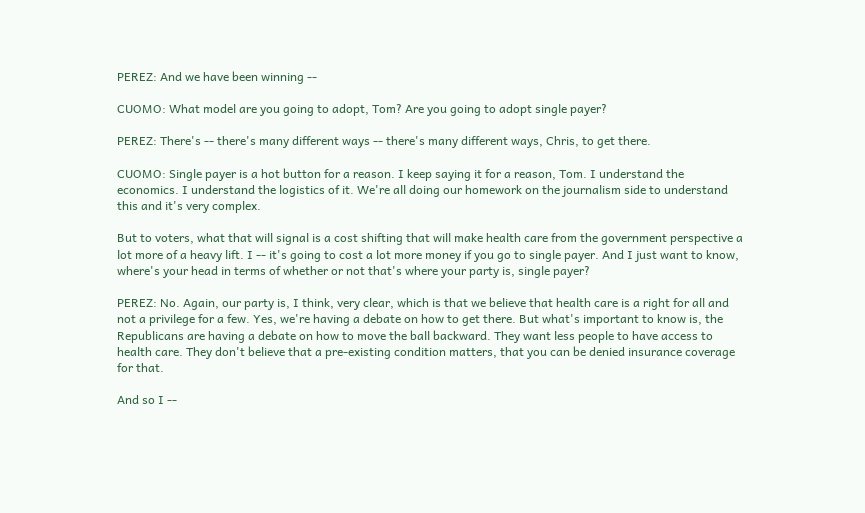PEREZ: And we have been winning --

CUOMO: What model are you going to adopt, Tom? Are you going to adopt single payer?

PEREZ: There's -- there's many different ways -- there's many different ways, Chris, to get there.

CUOMO: Single payer is a hot button for a reason. I keep saying it for a reason, Tom. I understand the economics. I understand the logistics of it. We're all doing our homework on the journalism side to understand this and it's very complex.

But to voters, what that will signal is a cost shifting that will make health care from the government perspective a lot more of a heavy lift. I -- it's going to cost a lot more money if you go to single payer. And I just want to know, where's your head in terms of whether or not that's where your party is, single payer?

PEREZ: No. Again, our party is, I think, very clear, which is that we believe that health care is a right for all and not a privilege for a few. Yes, we're having a debate on how to get there. But what's important to know is, the Republicans are having a debate on how to move the ball backward. They want less people to have access to health care. They don't believe that a pre-existing condition matters, that you can be denied insurance coverage for that.

And so I --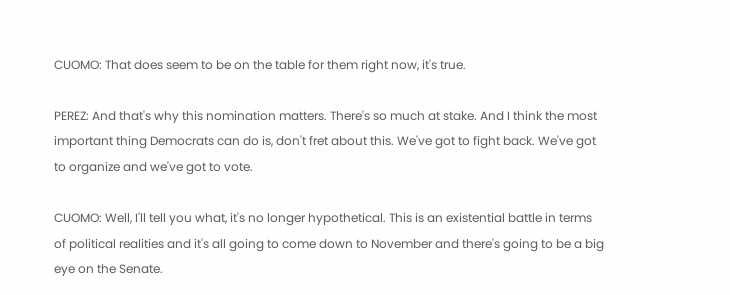CUOMO: That does seem to be on the table for them right now, it's true.

PEREZ: And that's why this nomination matters. There's so much at stake. And I think the most important thing Democrats can do is, don't fret about this. We've got to fight back. We've got to organize and we've got to vote.

CUOMO: Well, I'll tell you what, it's no longer hypothetical. This is an existential battle in terms of political realities and it's all going to come down to November and there's going to be a big eye on the Senate.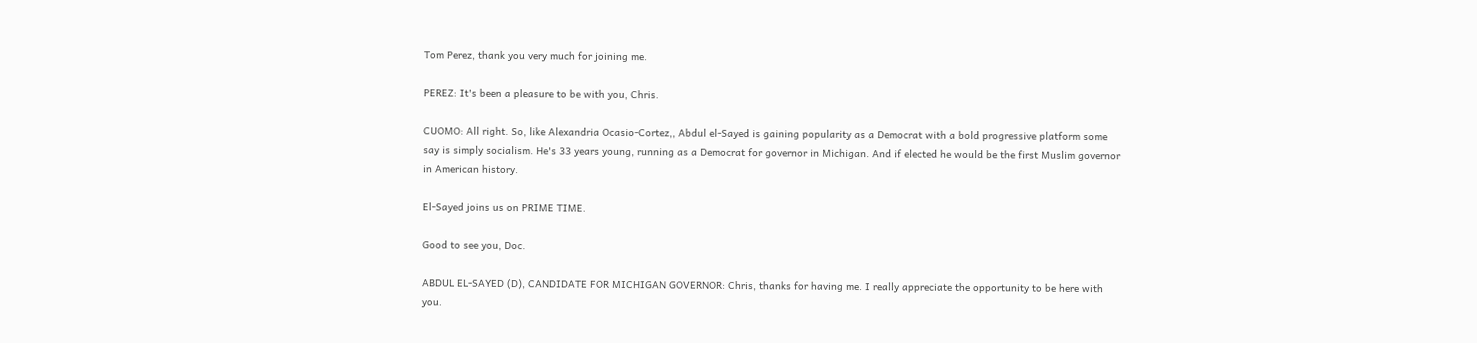Tom Perez, thank you very much for joining me.

PEREZ: It's been a pleasure to be with you, Chris.

CUOMO: All right. So, like Alexandria Ocasio-Cortez,, Abdul el-Sayed is gaining popularity as a Democrat with a bold progressive platform some say is simply socialism. He's 33 years young, running as a Democrat for governor in Michigan. And if elected he would be the first Muslim governor in American history.

El-Sayed joins us on PRIME TIME.

Good to see you, Doc.

ABDUL EL-SAYED (D), CANDIDATE FOR MICHIGAN GOVERNOR: Chris, thanks for having me. I really appreciate the opportunity to be here with you.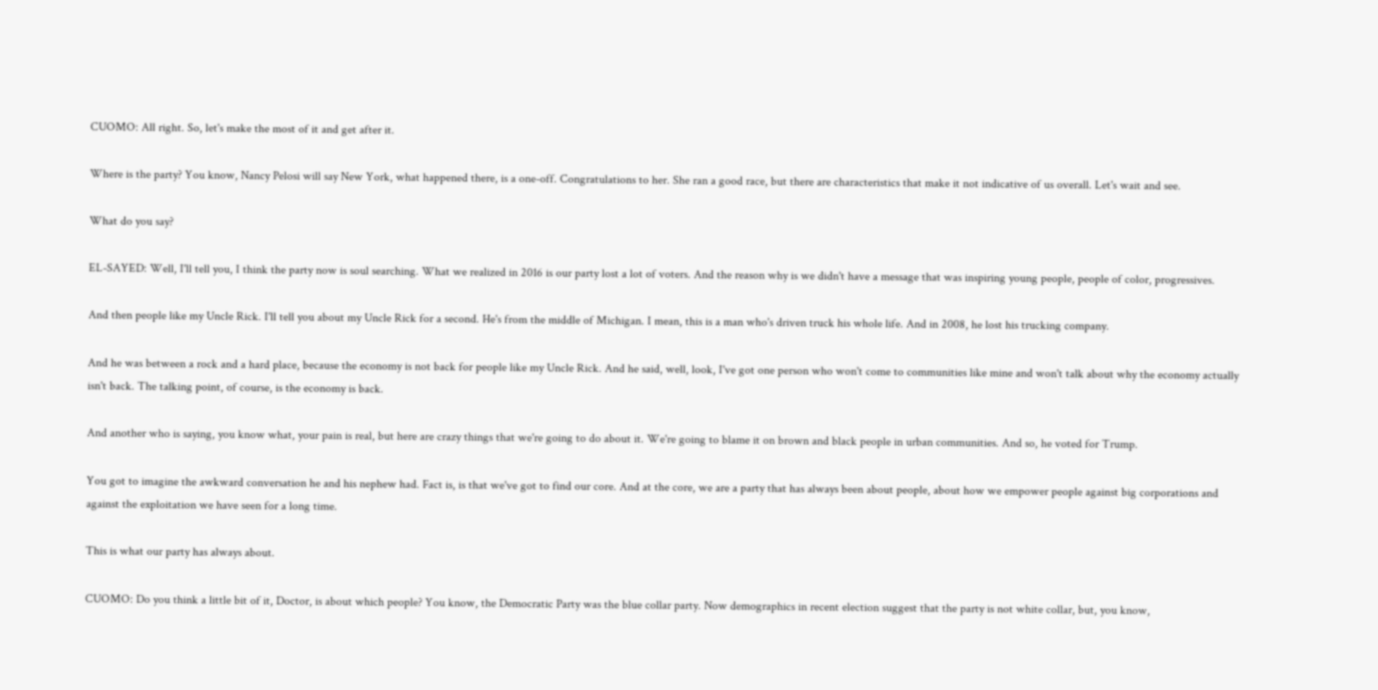CUOMO: All right. So, let's make the most of it and get after it.

Where is the party? You know, Nancy Pelosi will say New York, what happened there, is a one-off. Congratulations to her. She ran a good race, but there are characteristics that make it not indicative of us overall. Let's wait and see.

What do you say?

EL-SAYED: Well, I'll tell you, I think the party now is soul searching. What we realized in 2016 is our party lost a lot of voters. And the reason why is we didn't have a message that was inspiring young people, people of color, progressives.

And then people like my Uncle Rick. I'll tell you about my Uncle Rick for a second. He's from the middle of Michigan. I mean, this is a man who's driven truck his whole life. And in 2008, he lost his trucking company.

And he was between a rock and a hard place, because the economy is not back for people like my Uncle Rick. And he said, well, look, I've got one person who won't come to communities like mine and won't talk about why the economy actually isn't back. The talking point, of course, is the economy is back.

And another who is saying, you know what, your pain is real, but here are crazy things that we're going to do about it. We're going to blame it on brown and black people in urban communities. And so, he voted for Trump.

You got to imagine the awkward conversation he and his nephew had. Fact is, is that we've got to find our core. And at the core, we are a party that has always been about people, about how we empower people against big corporations and against the exploitation we have seen for a long time.

This is what our party has always about.

CUOMO: Do you think a little bit of it, Doctor, is about which people? You know, the Democratic Party was the blue collar party. Now demographics in recent election suggest that the party is not white collar, but, you know,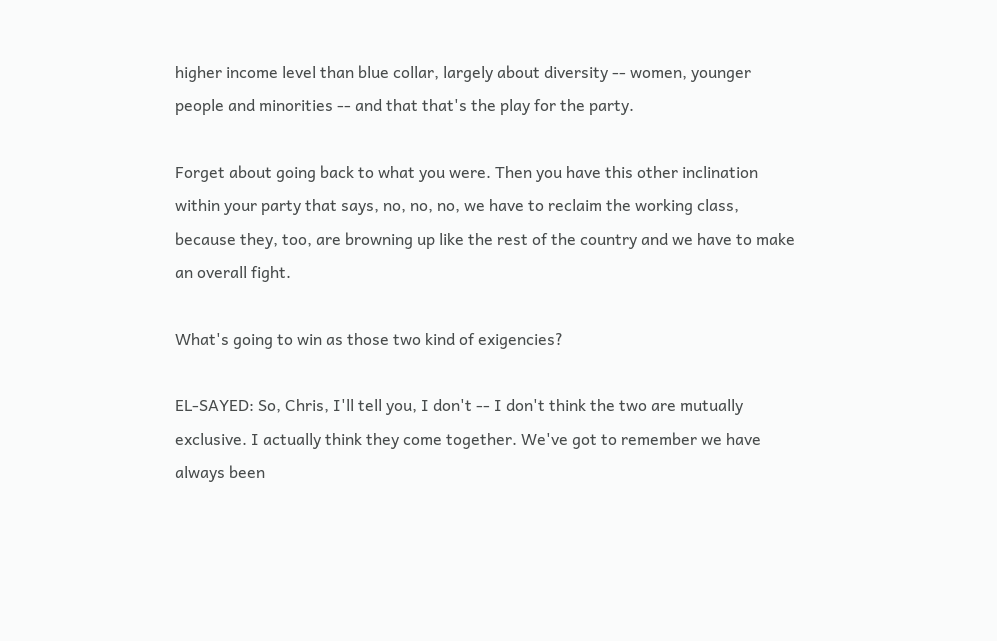higher income level than blue collar, largely about diversity -- women, younger people and minorities -- and that that's the play for the party.

Forget about going back to what you were. Then you have this other inclination within your party that says, no, no, no, we have to reclaim the working class, because they, too, are browning up like the rest of the country and we have to make an overall fight.

What's going to win as those two kind of exigencies?

EL-SAYED: So, Chris, I'll tell you, I don't -- I don't think the two are mutually exclusive. I actually think they come together. We've got to remember we have always been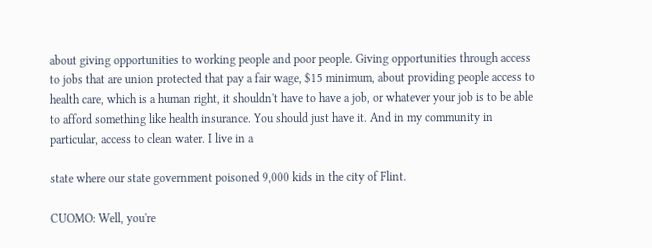about giving opportunities to working people and poor people. Giving opportunities through access to jobs that are union protected that pay a fair wage, $15 minimum, about providing people access to health care, which is a human right, it shouldn't have to have a job, or whatever your job is to be able to afford something like health insurance. You should just have it. And in my community in particular, access to clean water. I live in a

state where our state government poisoned 9,000 kids in the city of Flint.

CUOMO: Well, you're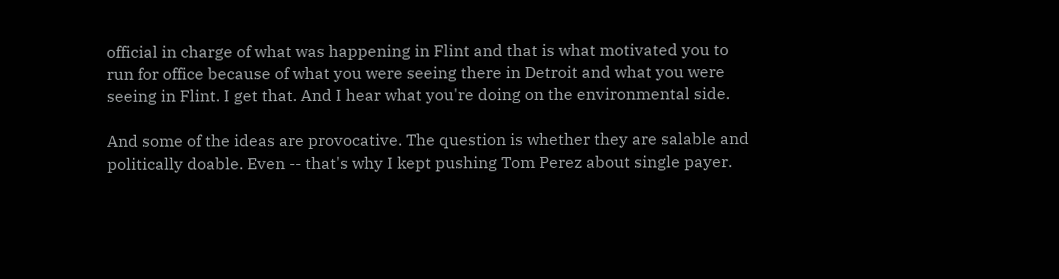official in charge of what was happening in Flint and that is what motivated you to run for office because of what you were seeing there in Detroit and what you were seeing in Flint. I get that. And I hear what you're doing on the environmental side.

And some of the ideas are provocative. The question is whether they are salable and politically doable. Even -- that's why I kept pushing Tom Perez about single payer.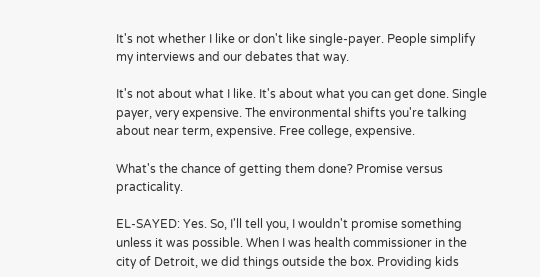It's not whether I like or don't like single-payer. People simplify my interviews and our debates that way.

It's not about what I like. It's about what you can get done. Single payer, very expensive. The environmental shifts you're talking about near term, expensive. Free college, expensive.

What's the chance of getting them done? Promise versus practicality.

EL-SAYED: Yes. So, I'll tell you, I wouldn't promise something unless it was possible. When I was health commissioner in the city of Detroit, we did things outside the box. Providing kids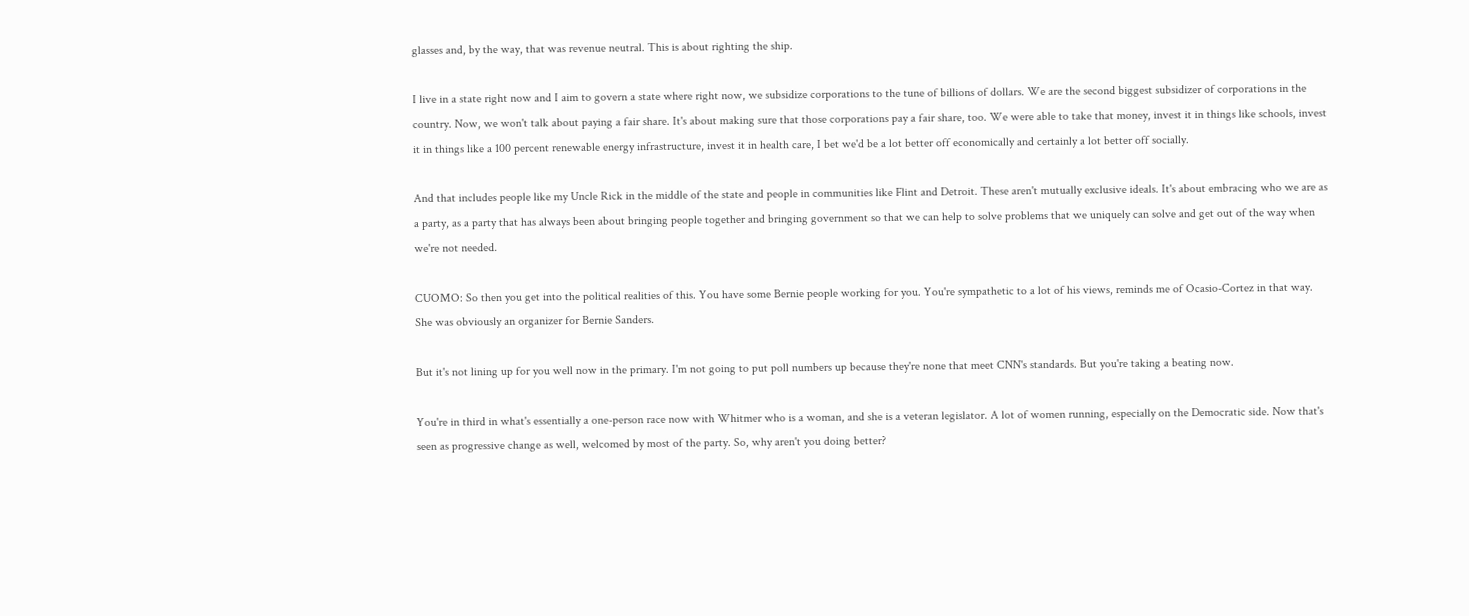glasses and, by the way, that was revenue neutral. This is about righting the ship.

I live in a state right now and I aim to govern a state where right now, we subsidize corporations to the tune of billions of dollars. We are the second biggest subsidizer of corporations in the country. Now, we won't talk about paying a fair share. It's about making sure that those corporations pay a fair share, too. We were able to take that money, invest it in things like schools, invest it in things like a 100 percent renewable energy infrastructure, invest it in health care, I bet we'd be a lot better off economically and certainly a lot better off socially.

And that includes people like my Uncle Rick in the middle of the state and people in communities like Flint and Detroit. These aren't mutually exclusive ideals. It's about embracing who we are as a party, as a party that has always been about bringing people together and bringing government so that we can help to solve problems that we uniquely can solve and get out of the way when we're not needed.

CUOMO: So then you get into the political realities of this. You have some Bernie people working for you. You're sympathetic to a lot of his views, reminds me of Ocasio-Cortez in that way. She was obviously an organizer for Bernie Sanders.

But it's not lining up for you well now in the primary. I'm not going to put poll numbers up because they're none that meet CNN's standards. But you're taking a beating now.

You're in third in what's essentially a one-person race now with Whitmer who is a woman, and she is a veteran legislator. A lot of women running, especially on the Democratic side. Now that's seen as progressive change as well, welcomed by most of the party. So, why aren't you doing better?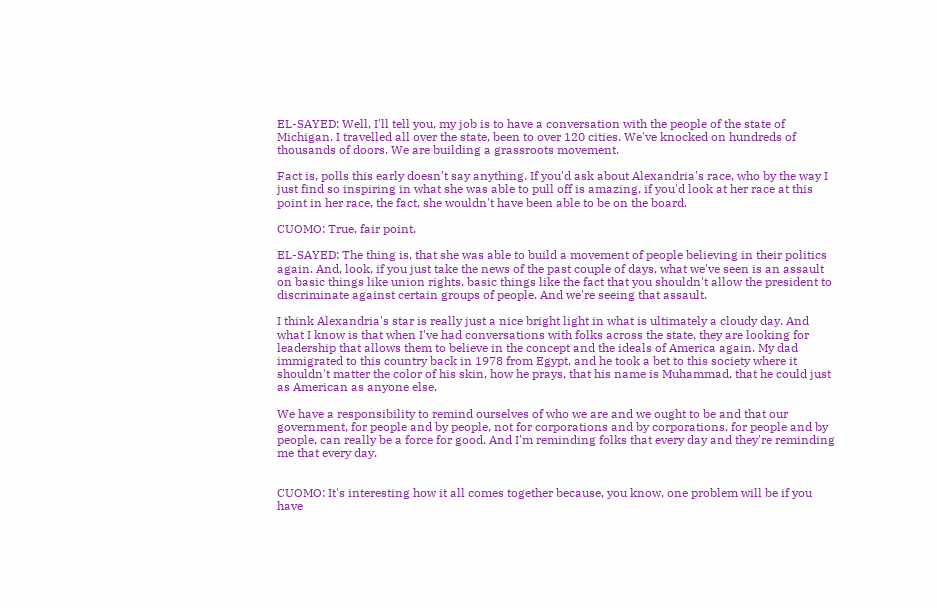EL-SAYED: Well, I'll tell you, my job is to have a conversation with the people of the state of Michigan. I travelled all over the state, been to over 120 cities. We've knocked on hundreds of thousands of doors. We are building a grassroots movement.

Fact is, polls this early doesn't say anything. If you'd ask about Alexandria's race, who by the way I just find so inspiring in what she was able to pull off is amazing, if you'd look at her race at this point in her race, the fact, she wouldn't have been able to be on the board.

CUOMO: True, fair point.

EL-SAYED: The thing is, that she was able to build a movement of people believing in their politics again. And, look, if you just take the news of the past couple of days, what we've seen is an assault on basic things like union rights, basic things like the fact that you shouldn't allow the president to discriminate against certain groups of people. And we're seeing that assault.

I think Alexandria's star is really just a nice bright light in what is ultimately a cloudy day. And what I know is that when I've had conversations with folks across the state, they are looking for leadership that allows them to believe in the concept and the ideals of America again. My dad immigrated to this country back in 1978 from Egypt, and he took a bet to this society where it shouldn't matter the color of his skin, how he prays, that his name is Muhammad, that he could just as American as anyone else.

We have a responsibility to remind ourselves of who we are and we ought to be and that our government, for people and by people, not for corporations and by corporations, for people and by people, can really be a force for good. And I'm reminding folks that every day and they're reminding me that every day.


CUOMO: It's interesting how it all comes together because, you know, one problem will be if you have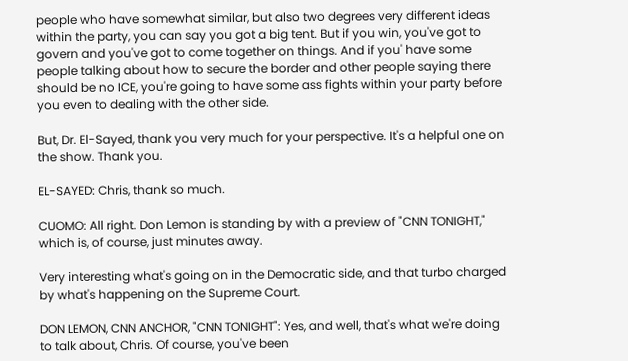people who have somewhat similar, but also two degrees very different ideas within the party, you can say you got a big tent. But if you win, you've got to govern and you've got to come together on things. And if you' have some people talking about how to secure the border and other people saying there should be no ICE, you're going to have some ass fights within your party before you even to dealing with the other side.

But, Dr. El-Sayed, thank you very much for your perspective. It's a helpful one on the show. Thank you.

EL-SAYED: Chris, thank so much.

CUOMO: All right. Don Lemon is standing by with a preview of "CNN TONIGHT," which is, of course, just minutes away.

Very interesting what's going on in the Democratic side, and that turbo charged by what's happening on the Supreme Court.

DON LEMON, CNN ANCHOR, "CNN TONIGHT": Yes, and well, that's what we're doing to talk about, Chris. Of course, you've been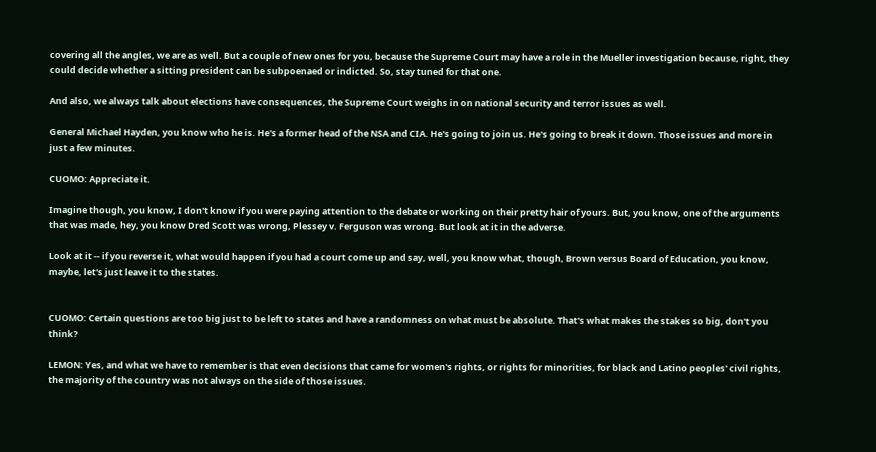covering all the angles, we are as well. But a couple of new ones for you, because the Supreme Court may have a role in the Mueller investigation because, right, they could decide whether a sitting president can be subpoenaed or indicted. So, stay tuned for that one.

And also, we always talk about elections have consequences, the Supreme Court weighs in on national security and terror issues as well.

General Michael Hayden, you know who he is. He's a former head of the NSA and CIA. He's going to join us. He's going to break it down. Those issues and more in just a few minutes.

CUOMO: Appreciate it.

Imagine though, you know, I don't know if you were paying attention to the debate or working on their pretty hair of yours. But, you know, one of the arguments that was made, hey, you know Dred Scott was wrong, Plessey v. Ferguson was wrong. But look at it in the adverse.

Look at it -- if you reverse it, what would happen if you had a court come up and say, well, you know what, though, Brown versus Board of Education, you know, maybe, let's just leave it to the states.


CUOMO: Certain questions are too big just to be left to states and have a randomness on what must be absolute. That's what makes the stakes so big, don't you think?

LEMON: Yes, and what we have to remember is that even decisions that came for women's rights, or rights for minorities, for black and Latino peoples' civil rights, the majority of the country was not always on the side of those issues.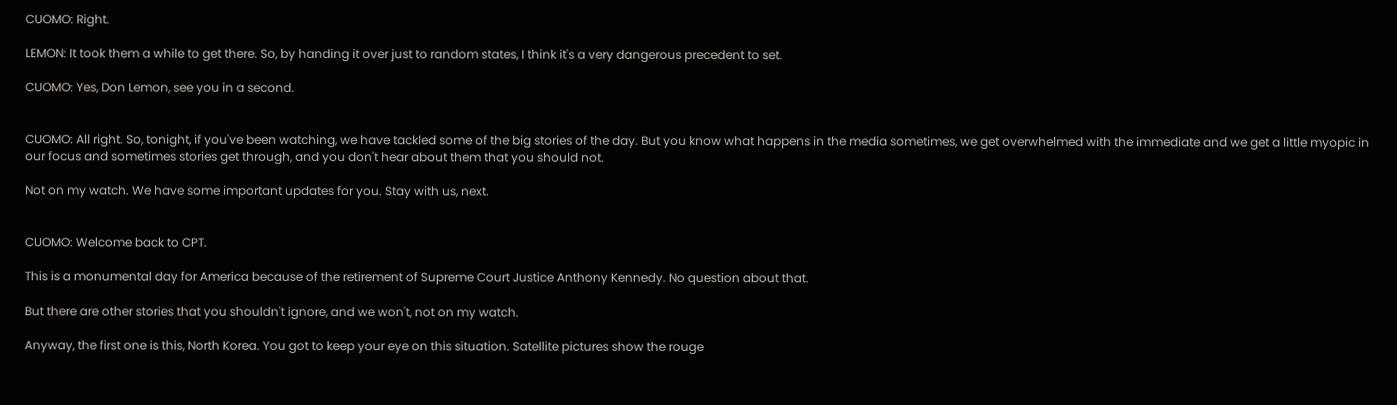CUOMO: Right.

LEMON: It took them a while to get there. So, by handing it over just to random states, I think it's a very dangerous precedent to set.

CUOMO: Yes, Don Lemon, see you in a second.


CUOMO: All right. So, tonight, if you've been watching, we have tackled some of the big stories of the day. But you know what happens in the media sometimes, we get overwhelmed with the immediate and we get a little myopic in our focus and sometimes stories get through, and you don't hear about them that you should not.

Not on my watch. We have some important updates for you. Stay with us, next.


CUOMO: Welcome back to CPT.

This is a monumental day for America because of the retirement of Supreme Court Justice Anthony Kennedy. No question about that.

But there are other stories that you shouldn't ignore, and we won't, not on my watch.

Anyway, the first one is this, North Korea. You got to keep your eye on this situation. Satellite pictures show the rouge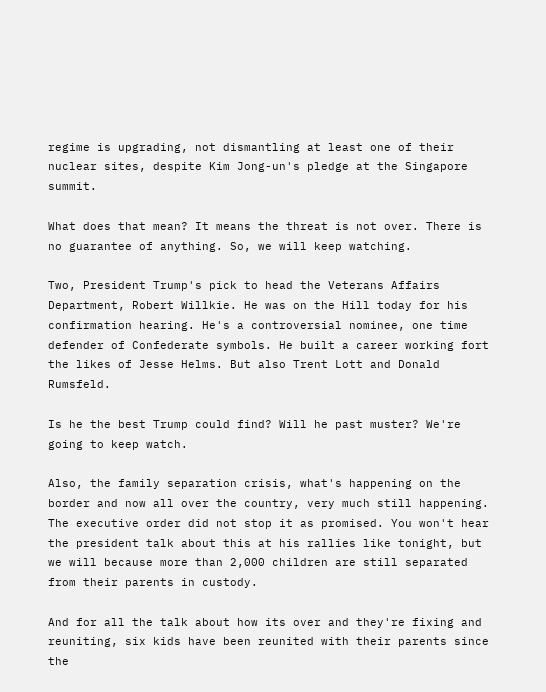regime is upgrading, not dismantling at least one of their nuclear sites, despite Kim Jong-un's pledge at the Singapore summit.

What does that mean? It means the threat is not over. There is no guarantee of anything. So, we will keep watching.

Two, President Trump's pick to head the Veterans Affairs Department, Robert Willkie. He was on the Hill today for his confirmation hearing. He's a controversial nominee, one time defender of Confederate symbols. He built a career working fort the likes of Jesse Helms. But also Trent Lott and Donald Rumsfeld.

Is he the best Trump could find? Will he past muster? We're going to keep watch.

Also, the family separation crisis, what's happening on the border and now all over the country, very much still happening. The executive order did not stop it as promised. You won't hear the president talk about this at his rallies like tonight, but we will because more than 2,000 children are still separated from their parents in custody.

And for all the talk about how its over and they're fixing and reuniting, six kids have been reunited with their parents since the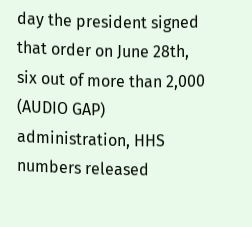day the president signed that order on June 28th, six out of more than 2,000 (AUDIO GAP) administration, HHS numbers released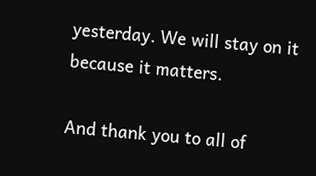yesterday. We will stay on it because it matters.

And thank you to all of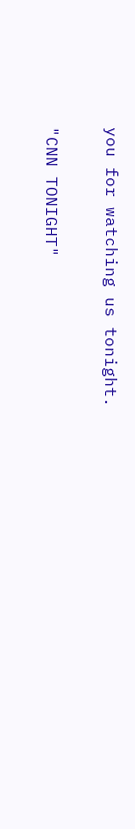you for watching us tonight.

"CNN TONIGHT"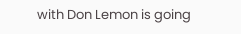with Don Lemon is going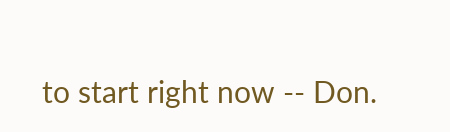to start right now -- Don.